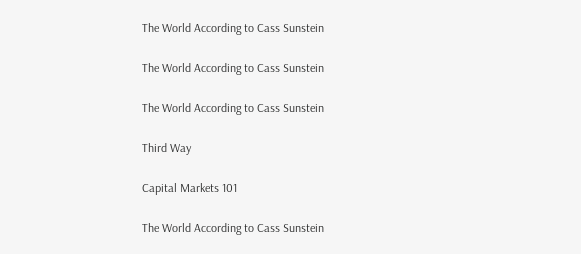The World According to Cass Sunstein

The World According to Cass Sunstein

The World According to Cass Sunstein

Third Way

Capital Markets 101

The World According to Cass Sunstein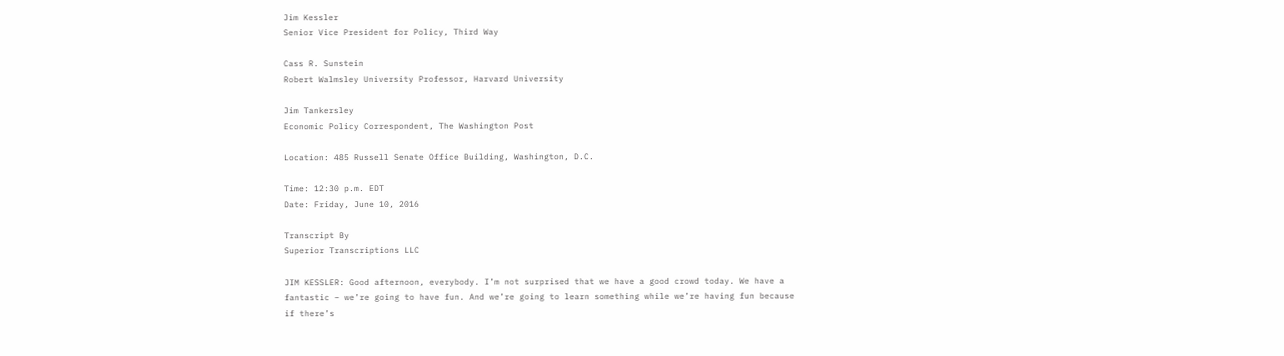Jim Kessler
Senior Vice President for Policy, Third Way

Cass R. Sunstein
Robert Walmsley University Professor, Harvard University

Jim Tankersley
Economic Policy Correspondent, The Washington Post

Location: 485 Russell Senate Office Building, Washington, D.C.

Time: 12:30 p.m. EDT
Date: Friday, June 10, 2016

Transcript By
Superior Transcriptions LLC

JIM KESSLER: Good afternoon, everybody. I’m not surprised that we have a good crowd today. We have a fantastic – we’re going to have fun. And we’re going to learn something while we’re having fun because if there’s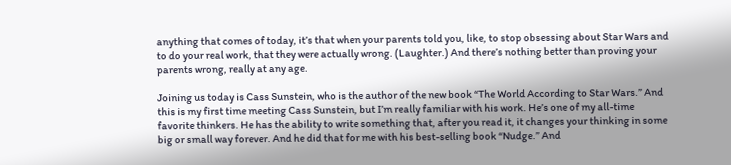anything that comes of today, it’s that when your parents told you, like, to stop obsessing about Star Wars and to do your real work, that they were actually wrong. (Laughter.) And there’s nothing better than proving your parents wrong, really at any age.

Joining us today is Cass Sunstein, who is the author of the new book “The World According to Star Wars.” And this is my first time meeting Cass Sunstein, but I’m really familiar with his work. He’s one of my all-time favorite thinkers. He has the ability to write something that, after you read it, it changes your thinking in some big or small way forever. And he did that for me with his best-selling book “Nudge.” And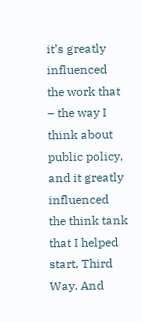it’s greatly influenced the work that – the way I think about public policy, and it greatly influenced the think tank that I helped start, Third Way. And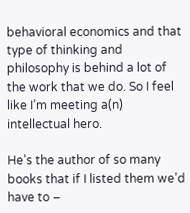behavioral economics and that type of thinking and philosophy is behind a lot of the work that we do. So I feel like I’m meeting a(n) intellectual hero.

He’s the author of so many books that if I listed them we’d have to –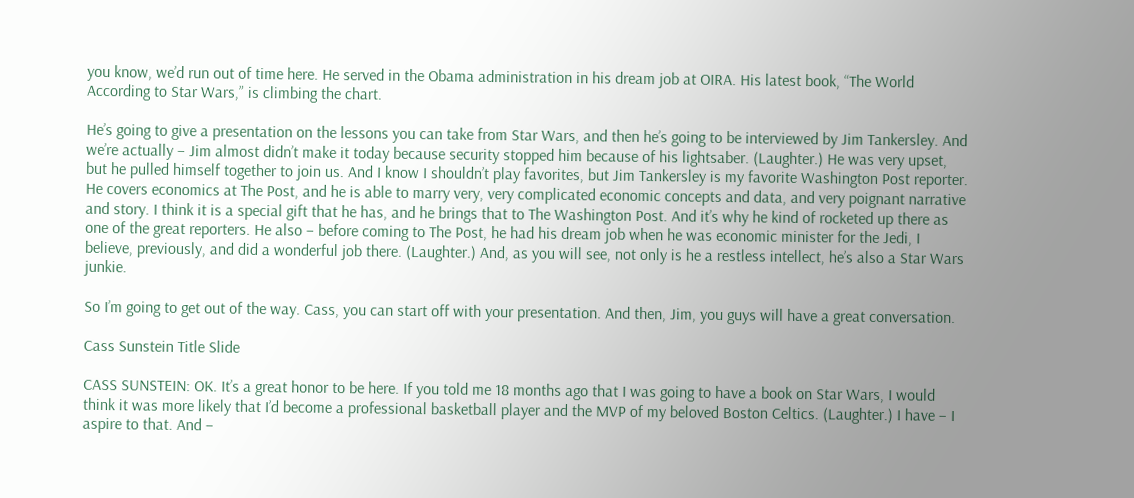you know, we’d run out of time here. He served in the Obama administration in his dream job at OIRA. His latest book, “The World According to Star Wars,” is climbing the chart.

He’s going to give a presentation on the lessons you can take from Star Wars, and then he’s going to be interviewed by Jim Tankersley. And we’re actually – Jim almost didn’t make it today because security stopped him because of his lightsaber. (Laughter.) He was very upset, but he pulled himself together to join us. And I know I shouldn’t play favorites, but Jim Tankersley is my favorite Washington Post reporter. He covers economics at The Post, and he is able to marry very, very complicated economic concepts and data, and very poignant narrative and story. I think it is a special gift that he has, and he brings that to The Washington Post. And it’s why he kind of rocketed up there as one of the great reporters. He also – before coming to The Post, he had his dream job when he was economic minister for the Jedi, I believe, previously, and did a wonderful job there. (Laughter.) And, as you will see, not only is he a restless intellect, he’s also a Star Wars junkie.

So I’m going to get out of the way. Cass, you can start off with your presentation. And then, Jim, you guys will have a great conversation.

Cass Sunstein Title Slide

CASS SUNSTEIN: OK. It’s a great honor to be here. If you told me 18 months ago that I was going to have a book on Star Wars, I would think it was more likely that I’d become a professional basketball player and the MVP of my beloved Boston Celtics. (Laughter.) I have – I aspire to that. And –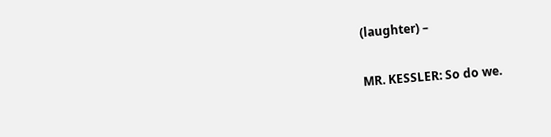(laughter) –

MR. KESSLER: So do we.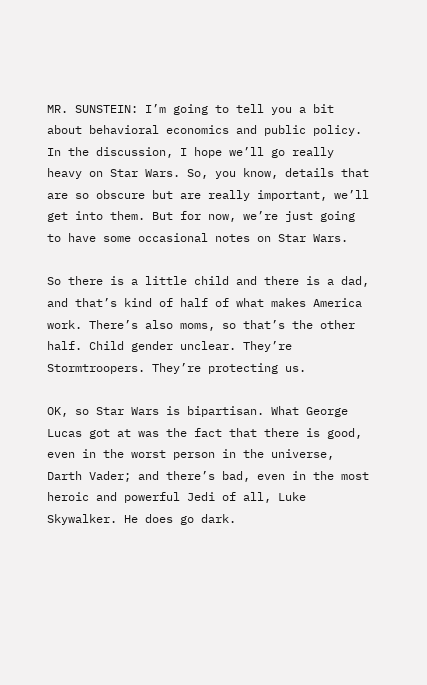MR. SUNSTEIN: I’m going to tell you a bit about behavioral economics and public policy. In the discussion, I hope we’ll go really heavy on Star Wars. So, you know, details that are so obscure but are really important, we’ll get into them. But for now, we’re just going to have some occasional notes on Star Wars.

So there is a little child and there is a dad, and that’s kind of half of what makes America work. There’s also moms, so that’s the other half. Child gender unclear. They’re Stormtroopers. They’re protecting us.

OK, so Star Wars is bipartisan. What George Lucas got at was the fact that there is good, even in the worst person in the universe, Darth Vader; and there’s bad, even in the most heroic and powerful Jedi of all, Luke Skywalker. He does go dark.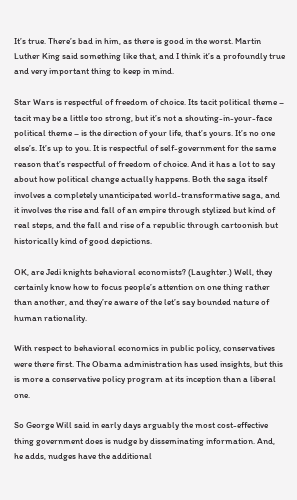It’s true. There’s bad in him, as there is good in the worst. Martin Luther King said something like that, and I think it’s a profoundly true and very important thing to keep in mind.

Star Wars is respectful of freedom of choice. Its tacit political theme – tacit may be a little too strong, but it’s not a shouting-in-your-face political theme – is the direction of your life, that’s yours. It’s no one else’s. It’s up to you. It is respectful of self-government for the same reason that’s respectful of freedom of choice. And it has a lot to say about how political change actually happens. Both the saga itself involves a completely unanticipated world-transformative saga, and it involves the rise and fall of an empire through stylized but kind of real steps, and the fall and rise of a republic through cartoonish but historically kind of good depictions.

OK, are Jedi knights behavioral economists? (Laughter.) Well, they certainly know how to focus people’s attention on one thing rather than another, and they’re aware of the let’s say bounded nature of human rationality.

With respect to behavioral economics in public policy, conservatives were there first. The Obama administration has used insights, but this is more a conservative policy program at its inception than a liberal one.

So George Will said in early days arguably the most cost-effective thing government does is nudge by disseminating information. And, he adds, nudges have the additional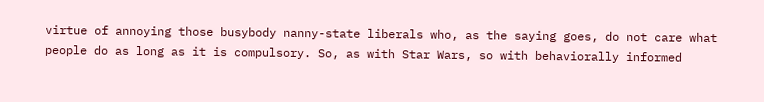virtue of annoying those busybody nanny-state liberals who, as the saying goes, do not care what people do as long as it is compulsory. So, as with Star Wars, so with behaviorally informed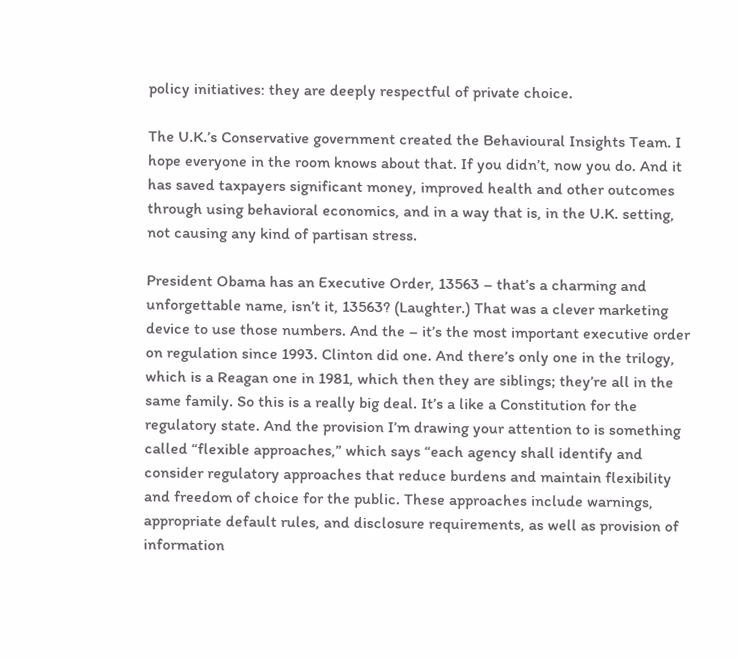policy initiatives: they are deeply respectful of private choice.

The U.K.’s Conservative government created the Behavioural Insights Team. I hope everyone in the room knows about that. If you didn’t, now you do. And it has saved taxpayers significant money, improved health and other outcomes through using behavioral economics, and in a way that is, in the U.K. setting, not causing any kind of partisan stress.

President Obama has an Executive Order, 13563 – that’s a charming and unforgettable name, isn’t it, 13563? (Laughter.) That was a clever marketing device to use those numbers. And the – it’s the most important executive order on regulation since 1993. Clinton did one. And there’s only one in the trilogy, which is a Reagan one in 1981, which then they are siblings; they’re all in the same family. So this is a really big deal. It’s a like a Constitution for the regulatory state. And the provision I’m drawing your attention to is something called “flexible approaches,” which says “each agency shall identify and consider regulatory approaches that reduce burdens and maintain flexibility and freedom of choice for the public. These approaches include warnings, appropriate default rules, and disclosure requirements, as well as provision of information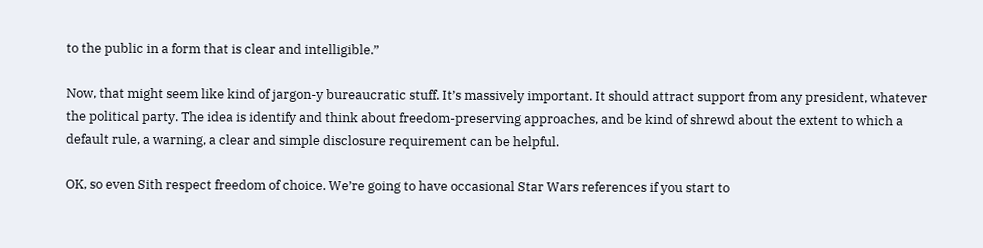to the public in a form that is clear and intelligible.”

Now, that might seem like kind of jargon-y bureaucratic stuff. It’s massively important. It should attract support from any president, whatever the political party. The idea is identify and think about freedom-preserving approaches, and be kind of shrewd about the extent to which a default rule, a warning, a clear and simple disclosure requirement can be helpful.

OK, so even Sith respect freedom of choice. We’re going to have occasional Star Wars references if you start to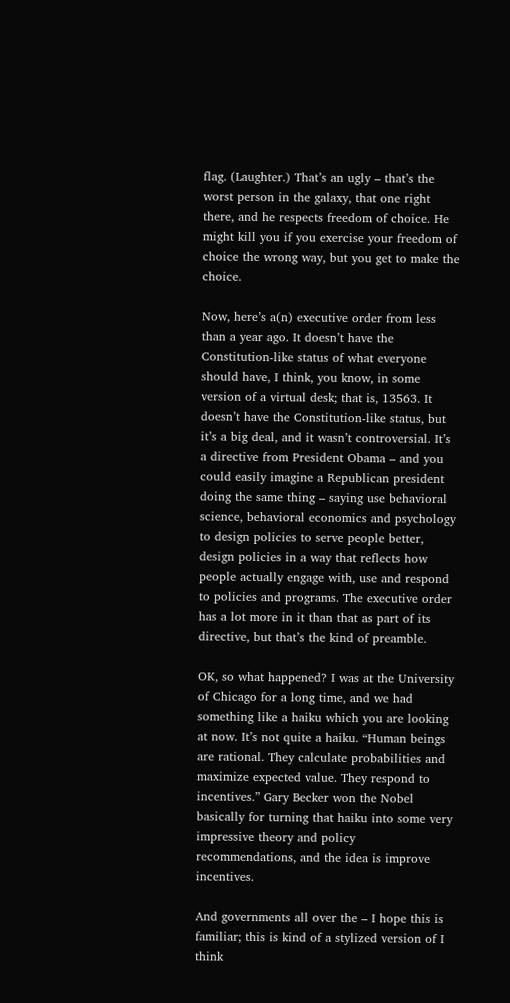flag. (Laughter.) That’s an ugly – that’s the worst person in the galaxy, that one right there, and he respects freedom of choice. He might kill you if you exercise your freedom of choice the wrong way, but you get to make the choice.

Now, here’s a(n) executive order from less than a year ago. It doesn’t have the Constitution-like status of what everyone should have, I think, you know, in some version of a virtual desk; that is, 13563. It doesn’t have the Constitution-like status, but it’s a big deal, and it wasn’t controversial. It’s a directive from President Obama – and you could easily imagine a Republican president doing the same thing – saying use behavioral science, behavioral economics and psychology to design policies to serve people better, design policies in a way that reflects how people actually engage with, use and respond to policies and programs. The executive order has a lot more in it than that as part of its directive, but that’s the kind of preamble.

OK, so what happened? I was at the University of Chicago for a long time, and we had something like a haiku which you are looking at now. It’s not quite a haiku. “Human beings are rational. They calculate probabilities and maximize expected value. They respond to incentives.” Gary Becker won the Nobel basically for turning that haiku into some very impressive theory and policy recommendations, and the idea is improve incentives.

And governments all over the – I hope this is familiar; this is kind of a stylized version of I think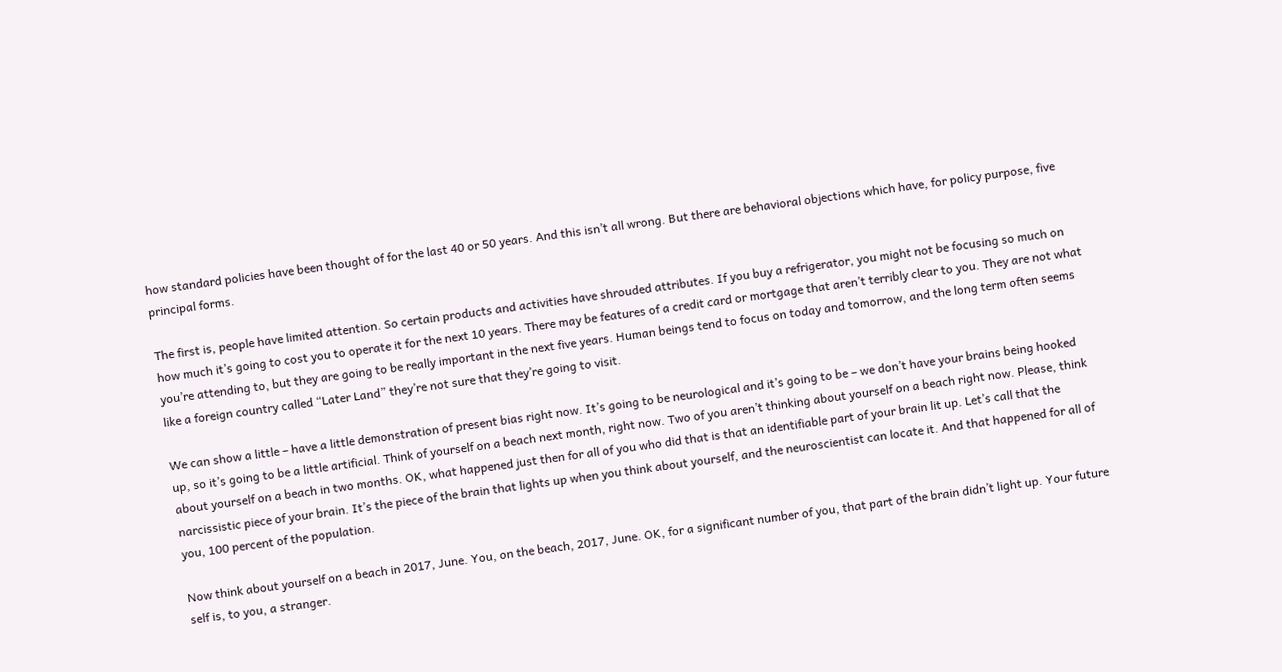how standard policies have been thought of for the last 40 or 50 years. And this isn’t all wrong. But there are behavioral objections which have, for policy purpose, five principal forms.

The first is, people have limited attention. So certain products and activities have shrouded attributes. If you buy a refrigerator, you might not be focusing so much on how much it’s going to cost you to operate it for the next 10 years. There may be features of a credit card or mortgage that aren’t terribly clear to you. They are not what you’re attending to, but they are going to be really important in the next five years. Human beings tend to focus on today and tomorrow, and the long term often seems like a foreign country called “Later Land” they’re not sure that they’re going to visit.

We can show a little – have a little demonstration of present bias right now. It’s going to be neurological and it’s going to be – we don’t have your brains being hooked up, so it’s going to be a little artificial. Think of yourself on a beach next month, right now. Two of you aren’t thinking about yourself on a beach right now. Please, think about yourself on a beach in two months. OK, what happened just then for all of you who did that is that an identifiable part of your brain lit up. Let’s call that the narcissistic piece of your brain. It’s the piece of the brain that lights up when you think about yourself, and the neuroscientist can locate it. And that happened for all of you, 100 percent of the population.

Now think about yourself on a beach in 2017, June. You, on the beach, 2017, June. OK, for a significant number of you, that part of the brain didn’t light up. Your future self is, to you, a stranger.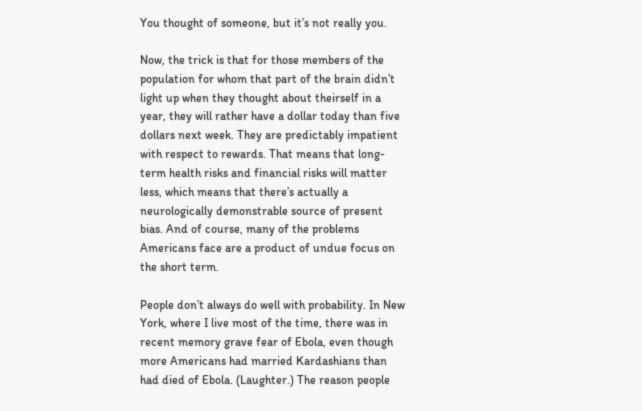You thought of someone, but it’s not really you.

Now, the trick is that for those members of the population for whom that part of the brain didn’t light up when they thought about theirself in a year, they will rather have a dollar today than five dollars next week. They are predictably impatient with respect to rewards. That means that long-term health risks and financial risks will matter less, which means that there’s actually a neurologically demonstrable source of present bias. And of course, many of the problems Americans face are a product of undue focus on the short term.

People don’t always do well with probability. In New York, where I live most of the time, there was in recent memory grave fear of Ebola, even though more Americans had married Kardashians than had died of Ebola. (Laughter.) The reason people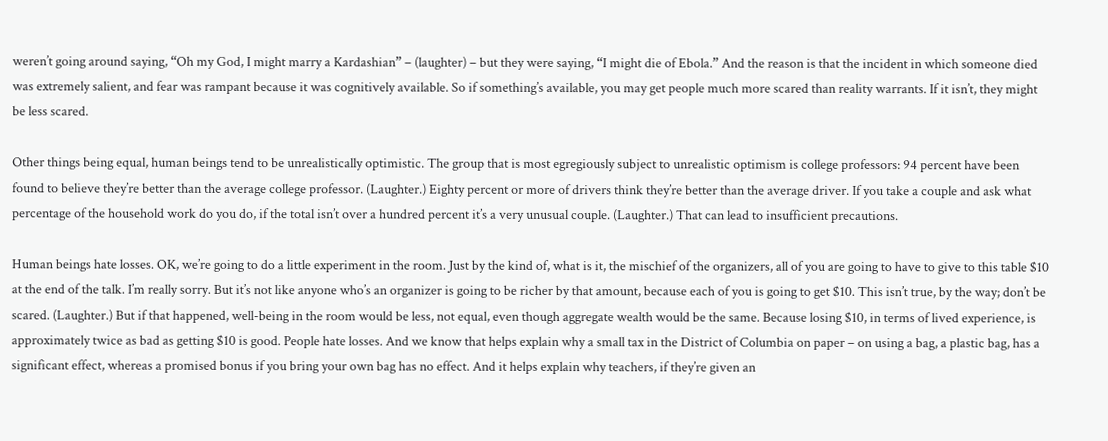weren’t going around saying, “Oh my God, I might marry a Kardashian” – (laughter) – but they were saying, “I might die of Ebola.” And the reason is that the incident in which someone died was extremely salient, and fear was rampant because it was cognitively available. So if something’s available, you may get people much more scared than reality warrants. If it isn’t, they might be less scared.

Other things being equal, human beings tend to be unrealistically optimistic. The group that is most egregiously subject to unrealistic optimism is college professors: 94 percent have been found to believe they’re better than the average college professor. (Laughter.) Eighty percent or more of drivers think they’re better than the average driver. If you take a couple and ask what percentage of the household work do you do, if the total isn’t over a hundred percent it’s a very unusual couple. (Laughter.) That can lead to insufficient precautions.

Human beings hate losses. OK, we’re going to do a little experiment in the room. Just by the kind of, what is it, the mischief of the organizers, all of you are going to have to give to this table $10 at the end of the talk. I’m really sorry. But it’s not like anyone who’s an organizer is going to be richer by that amount, because each of you is going to get $10. This isn’t true, by the way; don’t be scared. (Laughter.) But if that happened, well-being in the room would be less, not equal, even though aggregate wealth would be the same. Because losing $10, in terms of lived experience, is approximately twice as bad as getting $10 is good. People hate losses. And we know that helps explain why a small tax in the District of Columbia on paper – on using a bag, a plastic bag, has a significant effect, whereas a promised bonus if you bring your own bag has no effect. And it helps explain why teachers, if they’re given an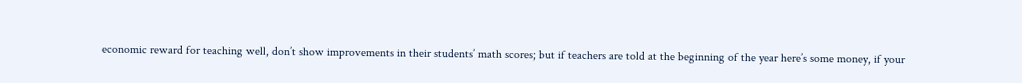economic reward for teaching well, don’t show improvements in their students’ math scores; but if teachers are told at the beginning of the year here’s some money, if your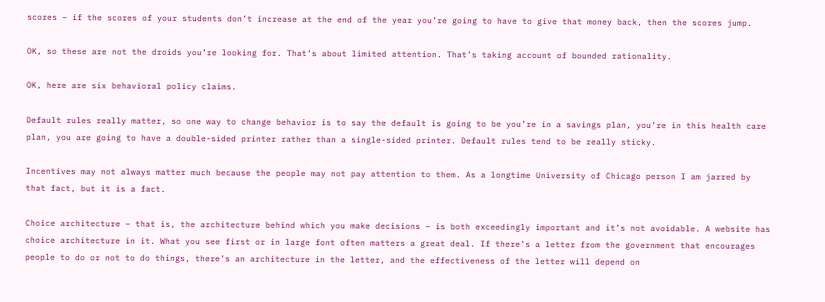scores – if the scores of your students don’t increase at the end of the year you’re going to have to give that money back, then the scores jump.

OK, so these are not the droids you’re looking for. That’s about limited attention. That’s taking account of bounded rationality.

OK, here are six behavioral policy claims.

Default rules really matter, so one way to change behavior is to say the default is going to be you’re in a savings plan, you’re in this health care plan, you are going to have a double-sided printer rather than a single-sided printer. Default rules tend to be really sticky.

Incentives may not always matter much because the people may not pay attention to them. As a longtime University of Chicago person I am jarred by that fact, but it is a fact.

Choice architecture – that is, the architecture behind which you make decisions – is both exceedingly important and it’s not avoidable. A website has choice architecture in it. What you see first or in large font often matters a great deal. If there’s a letter from the government that encourages people to do or not to do things, there’s an architecture in the letter, and the effectiveness of the letter will depend on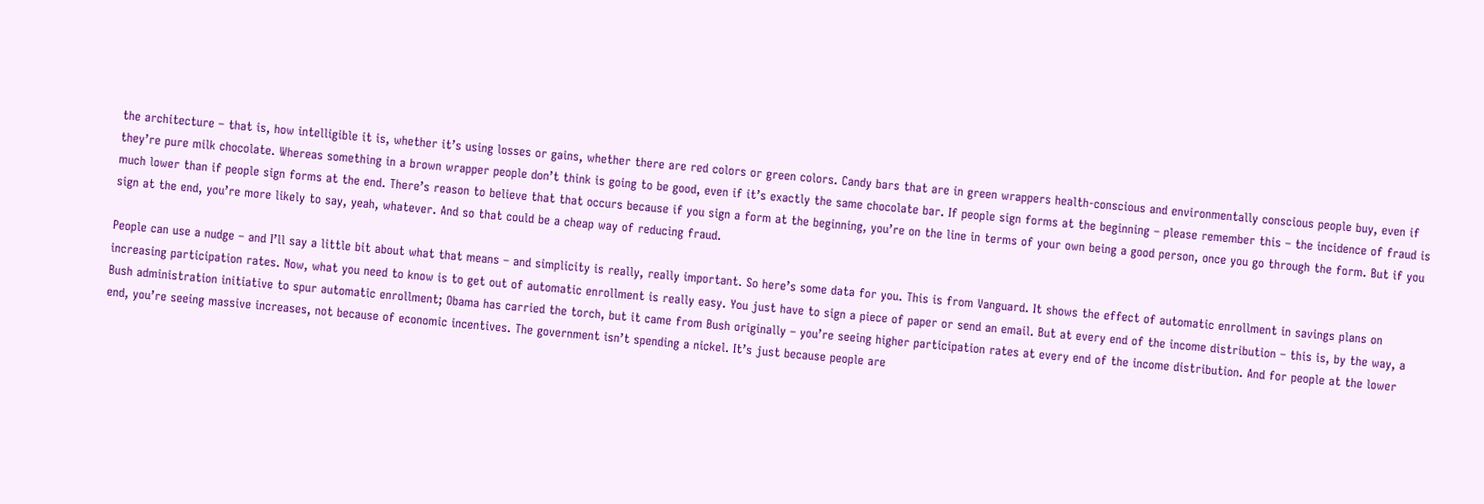the architecture – that is, how intelligible it is, whether it’s using losses or gains, whether there are red colors or green colors. Candy bars that are in green wrappers health-conscious and environmentally conscious people buy, even if they’re pure milk chocolate. Whereas something in a brown wrapper people don’t think is going to be good, even if it’s exactly the same chocolate bar. If people sign forms at the beginning – please remember this – the incidence of fraud is much lower than if people sign forms at the end. There’s reason to believe that that occurs because if you sign a form at the beginning, you’re on the line in terms of your own being a good person, once you go through the form. But if you sign at the end, you’re more likely to say, yeah, whatever. And so that could be a cheap way of reducing fraud.

People can use a nudge – and I’ll say a little bit about what that means – and simplicity is really, really important. So here’s some data for you. This is from Vanguard. It shows the effect of automatic enrollment in savings plans on increasing participation rates. Now, what you need to know is to get out of automatic enrollment is really easy. You just have to sign a piece of paper or send an email. But at every end of the income distribution – this is, by the way, a Bush administration initiative to spur automatic enrollment; Obama has carried the torch, but it came from Bush originally – you’re seeing higher participation rates at every end of the income distribution. And for people at the lower end, you’re seeing massive increases, not because of economic incentives. The government isn’t spending a nickel. It’s just because people are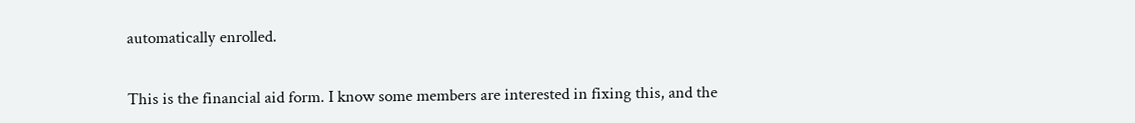automatically enrolled.

This is the financial aid form. I know some members are interested in fixing this, and the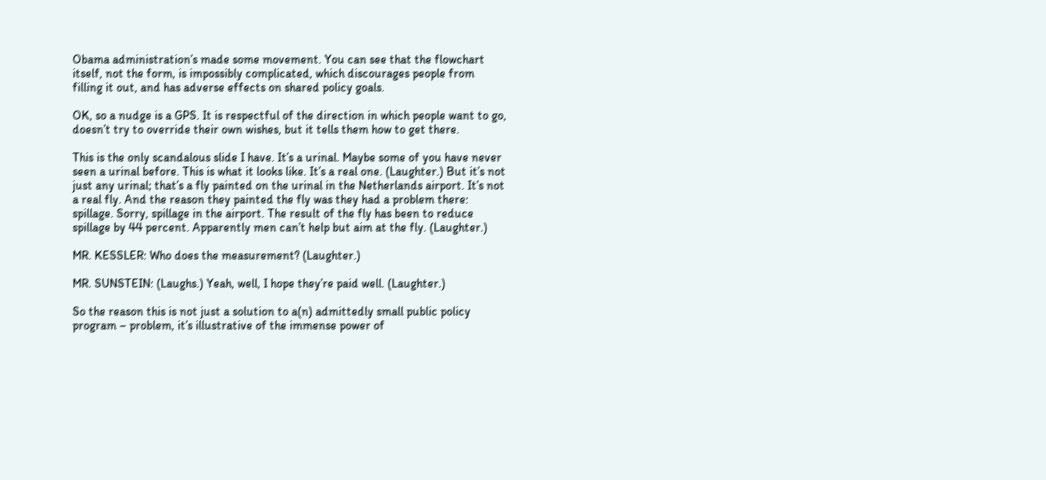Obama administration’s made some movement. You can see that the flowchart itself, not the form, is impossibly complicated, which discourages people from filling it out, and has adverse effects on shared policy goals.

OK, so a nudge is a GPS. It is respectful of the direction in which people want to go, doesn’t try to override their own wishes, but it tells them how to get there.

This is the only scandalous slide I have. It’s a urinal. Maybe some of you have never seen a urinal before. This is what it looks like. It’s a real one. (Laughter.) But it’s not just any urinal; that’s a fly painted on the urinal in the Netherlands airport. It’s not a real fly. And the reason they painted the fly was they had a problem there: spillage. Sorry, spillage in the airport. The result of the fly has been to reduce spillage by 44 percent. Apparently men can’t help but aim at the fly. (Laughter.)

MR. KESSLER: Who does the measurement? (Laughter.)

MR. SUNSTEIN: (Laughs.) Yeah, well, I hope they’re paid well. (Laughter.)

So the reason this is not just a solution to a(n) admittedly small public policy program – problem, it’s illustrative of the immense power of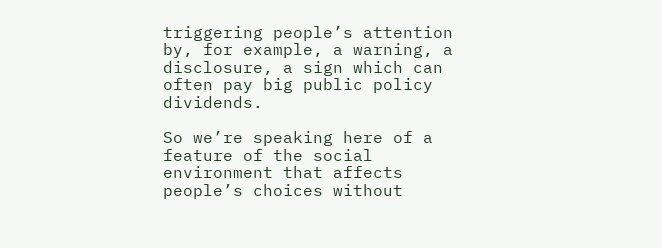triggering people’s attention by, for example, a warning, a disclosure, a sign which can often pay big public policy dividends.

So we’re speaking here of a feature of the social environment that affects people’s choices without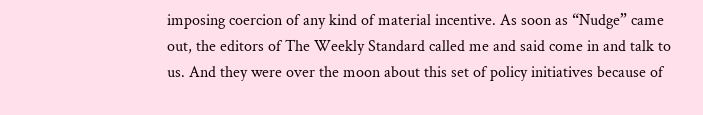imposing coercion of any kind of material incentive. As soon as “Nudge” came out, the editors of The Weekly Standard called me and said come in and talk to us. And they were over the moon about this set of policy initiatives because of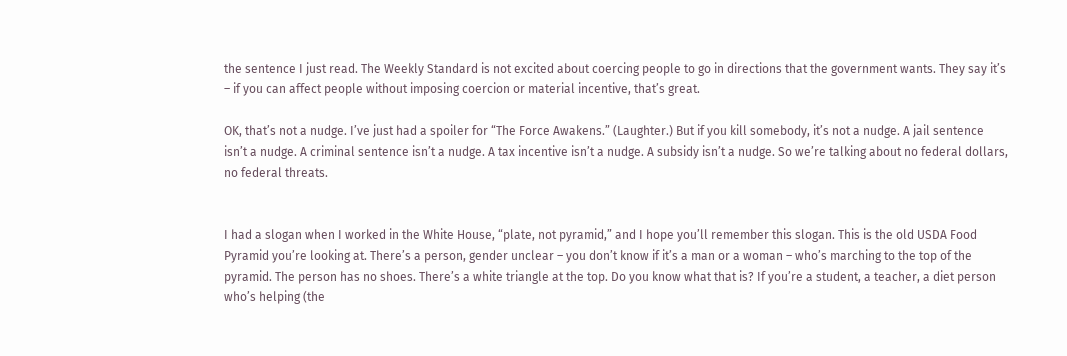the sentence I just read. The Weekly Standard is not excited about coercing people to go in directions that the government wants. They say it’s – if you can affect people without imposing coercion or material incentive, that’s great.

OK, that’s not a nudge. I’ve just had a spoiler for “The Force Awakens.” (Laughter.) But if you kill somebody, it’s not a nudge. A jail sentence isn’t a nudge. A criminal sentence isn’t a nudge. A tax incentive isn’t a nudge. A subsidy isn’t a nudge. So we’re talking about no federal dollars, no federal threats.


I had a slogan when I worked in the White House, “plate, not pyramid,” and I hope you’ll remember this slogan. This is the old USDA Food Pyramid you’re looking at. There’s a person, gender unclear – you don’t know if it’s a man or a woman – who’s marching to the top of the pyramid. The person has no shoes. There’s a white triangle at the top. Do you know what that is? If you’re a student, a teacher, a diet person who’s helping (the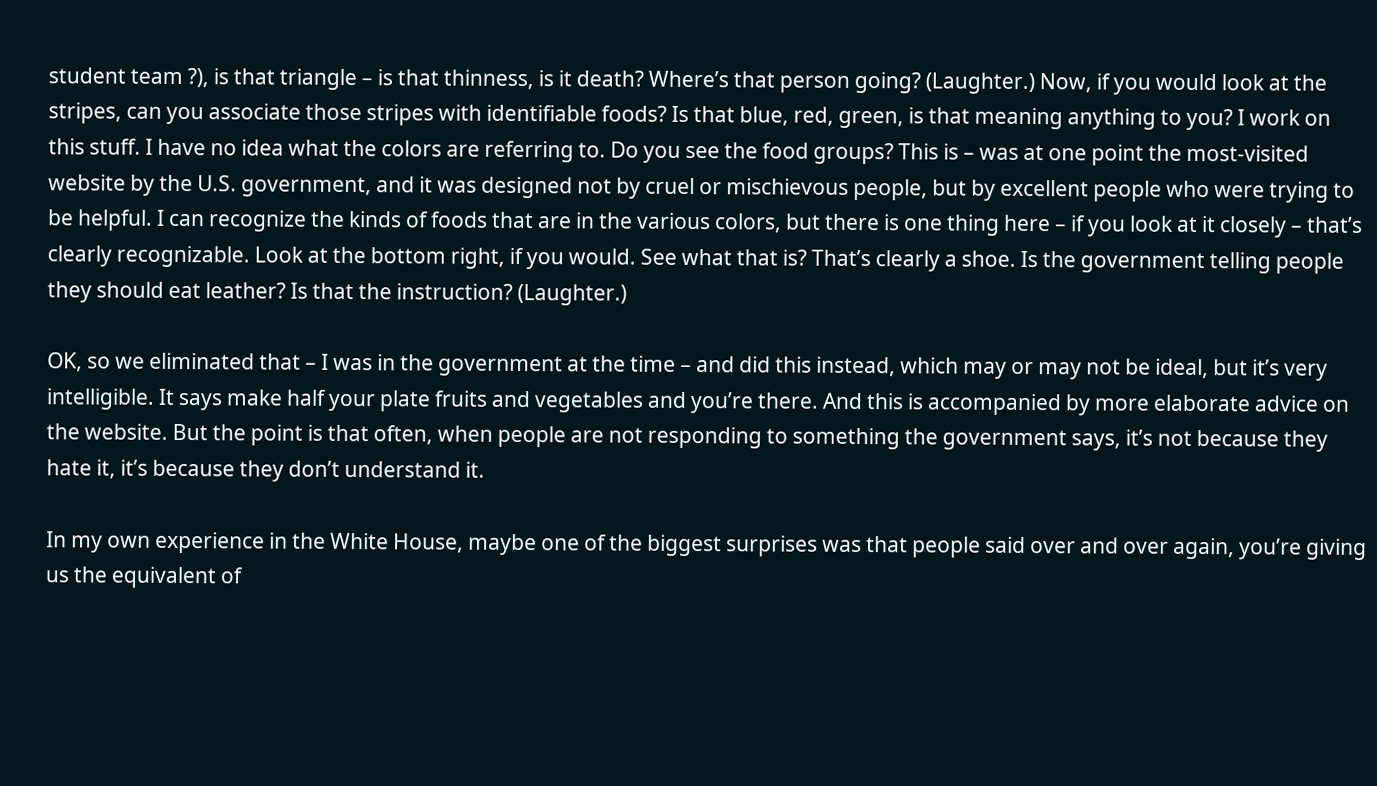student team ?), is that triangle – is that thinness, is it death? Where’s that person going? (Laughter.) Now, if you would look at the stripes, can you associate those stripes with identifiable foods? Is that blue, red, green, is that meaning anything to you? I work on this stuff. I have no idea what the colors are referring to. Do you see the food groups? This is – was at one point the most-visited website by the U.S. government, and it was designed not by cruel or mischievous people, but by excellent people who were trying to be helpful. I can recognize the kinds of foods that are in the various colors, but there is one thing here – if you look at it closely – that’s clearly recognizable. Look at the bottom right, if you would. See what that is? That’s clearly a shoe. Is the government telling people they should eat leather? Is that the instruction? (Laughter.)

OK, so we eliminated that – I was in the government at the time – and did this instead, which may or may not be ideal, but it’s very intelligible. It says make half your plate fruits and vegetables and you’re there. And this is accompanied by more elaborate advice on the website. But the point is that often, when people are not responding to something the government says, it’s not because they hate it, it’s because they don’t understand it.

In my own experience in the White House, maybe one of the biggest surprises was that people said over and over again, you’re giving us the equivalent of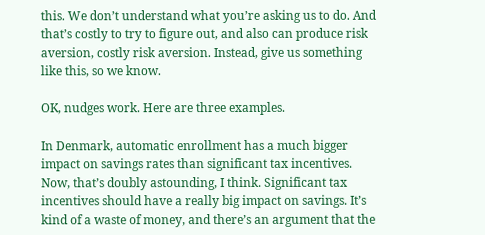this. We don’t understand what you’re asking us to do. And that’s costly to try to figure out, and also can produce risk aversion, costly risk aversion. Instead, give us something like this, so we know.

OK, nudges work. Here are three examples.

In Denmark, automatic enrollment has a much bigger impact on savings rates than significant tax incentives. Now, that’s doubly astounding, I think. Significant tax incentives should have a really big impact on savings. It’s kind of a waste of money, and there’s an argument that the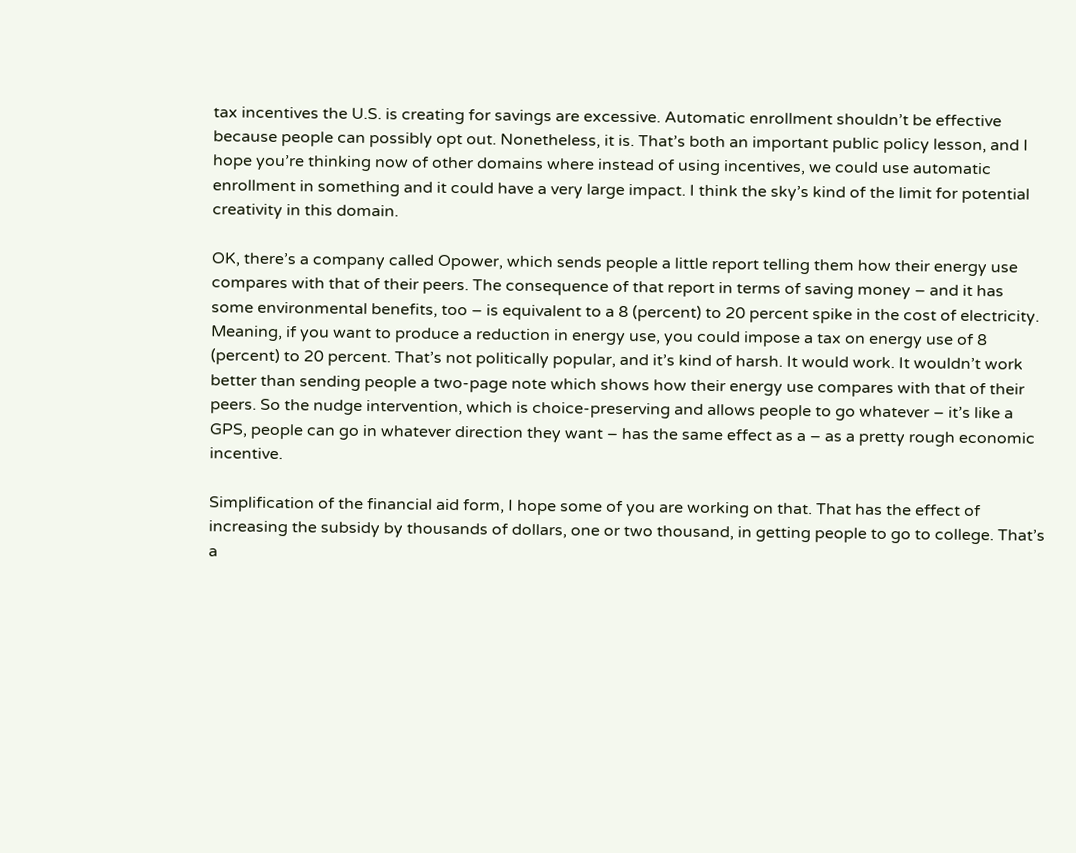tax incentives the U.S. is creating for savings are excessive. Automatic enrollment shouldn’t be effective because people can possibly opt out. Nonetheless, it is. That’s both an important public policy lesson, and I hope you’re thinking now of other domains where instead of using incentives, we could use automatic enrollment in something and it could have a very large impact. I think the sky’s kind of the limit for potential creativity in this domain.

OK, there’s a company called Opower, which sends people a little report telling them how their energy use compares with that of their peers. The consequence of that report in terms of saving money – and it has some environmental benefits, too – is equivalent to a 8 (percent) to 20 percent spike in the cost of electricity. Meaning, if you want to produce a reduction in energy use, you could impose a tax on energy use of 8 (percent) to 20 percent. That’s not politically popular, and it’s kind of harsh. It would work. It wouldn’t work better than sending people a two-page note which shows how their energy use compares with that of their peers. So the nudge intervention, which is choice-preserving and allows people to go whatever – it’s like a GPS, people can go in whatever direction they want – has the same effect as a – as a pretty rough economic incentive.

Simplification of the financial aid form, I hope some of you are working on that. That has the effect of increasing the subsidy by thousands of dollars, one or two thousand, in getting people to go to college. That’s a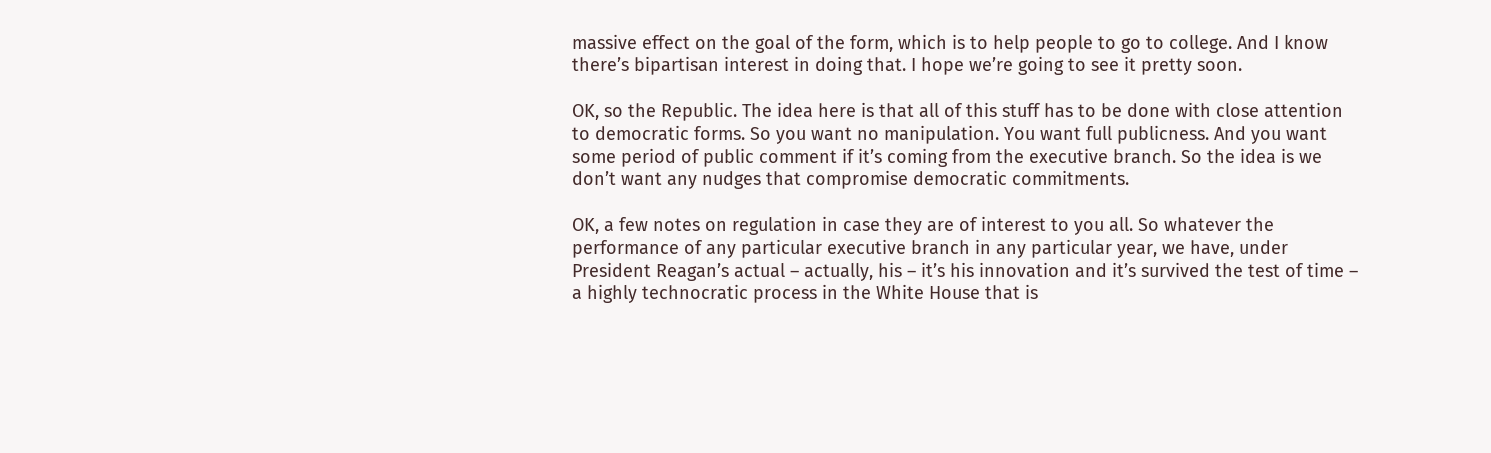massive effect on the goal of the form, which is to help people to go to college. And I know there’s bipartisan interest in doing that. I hope we’re going to see it pretty soon.

OK, so the Republic. The idea here is that all of this stuff has to be done with close attention to democratic forms. So you want no manipulation. You want full publicness. And you want some period of public comment if it’s coming from the executive branch. So the idea is we don’t want any nudges that compromise democratic commitments.

OK, a few notes on regulation in case they are of interest to you all. So whatever the performance of any particular executive branch in any particular year, we have, under President Reagan’s actual – actually, his – it’s his innovation and it’s survived the test of time – a highly technocratic process in the White House that is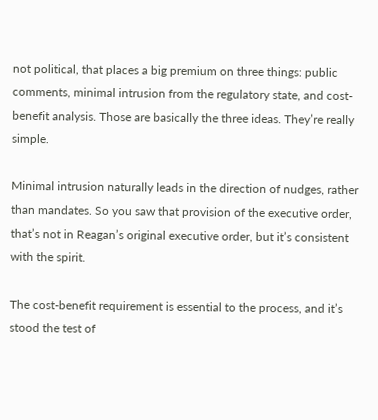not political, that places a big premium on three things: public comments, minimal intrusion from the regulatory state, and cost-benefit analysis. Those are basically the three ideas. They’re really simple.

Minimal intrusion naturally leads in the direction of nudges, rather than mandates. So you saw that provision of the executive order, that’s not in Reagan’s original executive order, but it’s consistent with the spirit.

The cost-benefit requirement is essential to the process, and it’s stood the test of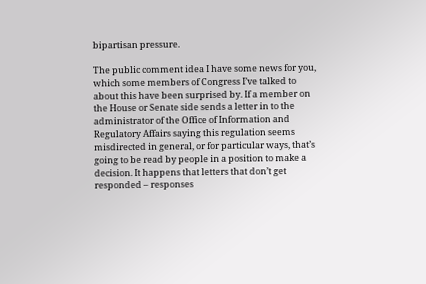bipartisan pressure.

The public comment idea I have some news for you, which some members of Congress I’ve talked to about this have been surprised by. If a member on the House or Senate side sends a letter in to the administrator of the Office of Information and Regulatory Affairs saying this regulation seems misdirected in general, or for particular ways, that’s going to be read by people in a position to make a decision. It happens that letters that don’t get responded – responses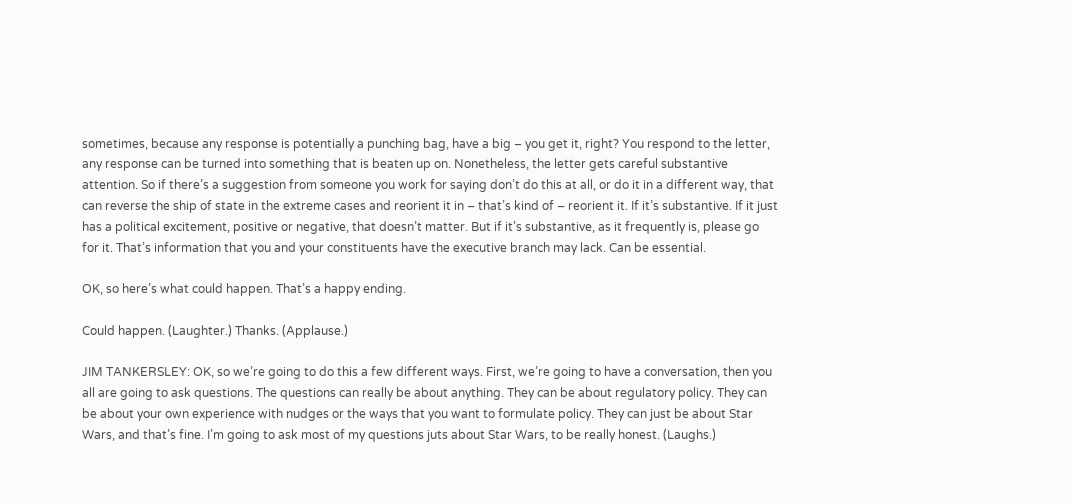sometimes, because any response is potentially a punching bag, have a big – you get it, right? You respond to the letter, any response can be turned into something that is beaten up on. Nonetheless, the letter gets careful substantive attention. So if there’s a suggestion from someone you work for saying don’t do this at all, or do it in a different way, that can reverse the ship of state in the extreme cases and reorient it in – that’s kind of – reorient it. If it’s substantive. If it just has a political excitement, positive or negative, that doesn’t matter. But if it’s substantive, as it frequently is, please go for it. That’s information that you and your constituents have the executive branch may lack. Can be essential.

OK, so here’s what could happen. That’s a happy ending.

Could happen. (Laughter.) Thanks. (Applause.)

JIM TANKERSLEY: OK, so we’re going to do this a few different ways. First, we’re going to have a conversation, then you all are going to ask questions. The questions can really be about anything. They can be about regulatory policy. They can be about your own experience with nudges or the ways that you want to formulate policy. They can just be about Star Wars, and that’s fine. I’m going to ask most of my questions juts about Star Wars, to be really honest. (Laughs.)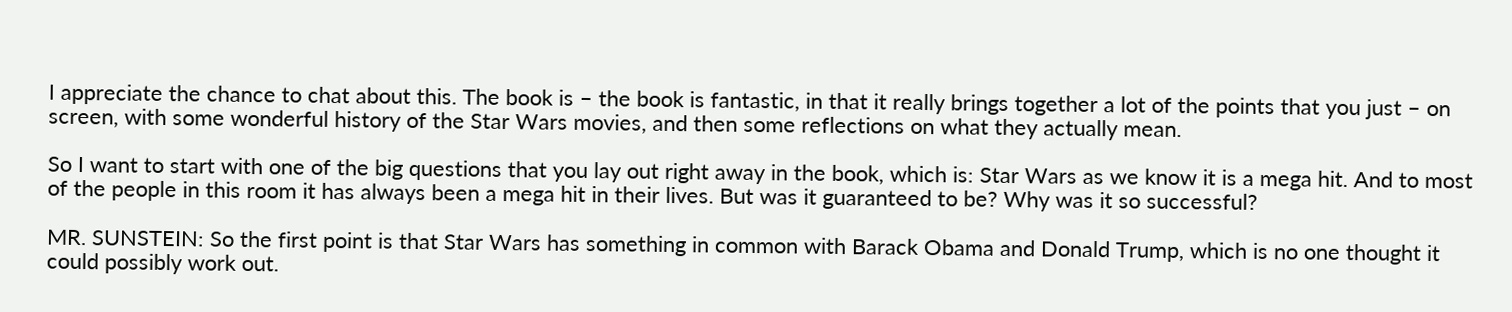I appreciate the chance to chat about this. The book is – the book is fantastic, in that it really brings together a lot of the points that you just – on screen, with some wonderful history of the Star Wars movies, and then some reflections on what they actually mean.

So I want to start with one of the big questions that you lay out right away in the book, which is: Star Wars as we know it is a mega hit. And to most of the people in this room it has always been a mega hit in their lives. But was it guaranteed to be? Why was it so successful?

MR. SUNSTEIN: So the first point is that Star Wars has something in common with Barack Obama and Donald Trump, which is no one thought it could possibly work out.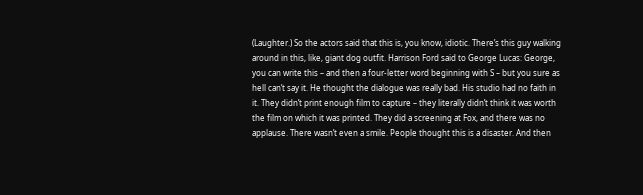(Laughter.) So the actors said that this is, you know, idiotic. There’s this guy walking around in this, like, giant dog outfit. Harrison Ford said to George Lucas: George, you can write this – and then a four-letter word beginning with S – but you sure as hell can’t say it. He thought the dialogue was really bad. His studio had no faith in it. They didn’t print enough film to capture – they literally didn’t think it was worth the film on which it was printed. They did a screening at Fox, and there was no applause. There wasn’t even a smile. People thought this is a disaster. And then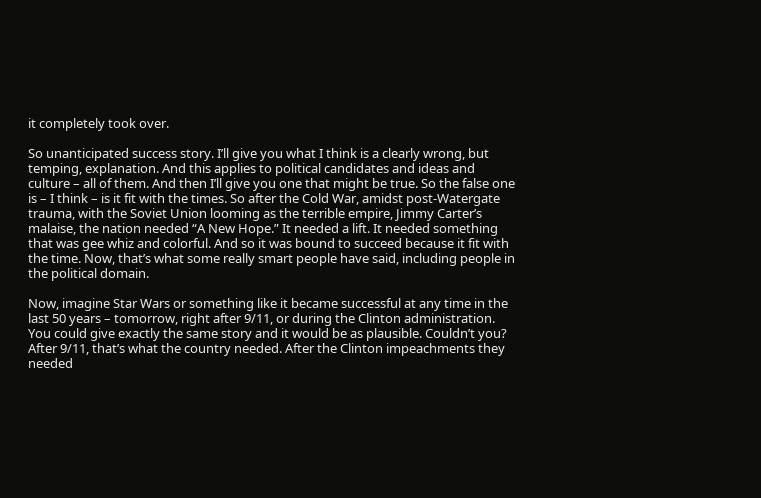it completely took over.

So unanticipated success story. I’ll give you what I think is a clearly wrong, but temping, explanation. And this applies to political candidates and ideas and culture – all of them. And then I’ll give you one that might be true. So the false one is – I think – is it fit with the times. So after the Cold War, amidst post-Watergate trauma, with the Soviet Union looming as the terrible empire, Jimmy Carter’s malaise, the nation needed “A New Hope.” It needed a lift. It needed something that was gee whiz and colorful. And so it was bound to succeed because it fit with the time. Now, that’s what some really smart people have said, including people in the political domain.

Now, imagine Star Wars or something like it became successful at any time in the last 50 years – tomorrow, right after 9/11, or during the Clinton administration. You could give exactly the same story and it would be as plausible. Couldn’t you? After 9/11, that’s what the country needed. After the Clinton impeachments they needed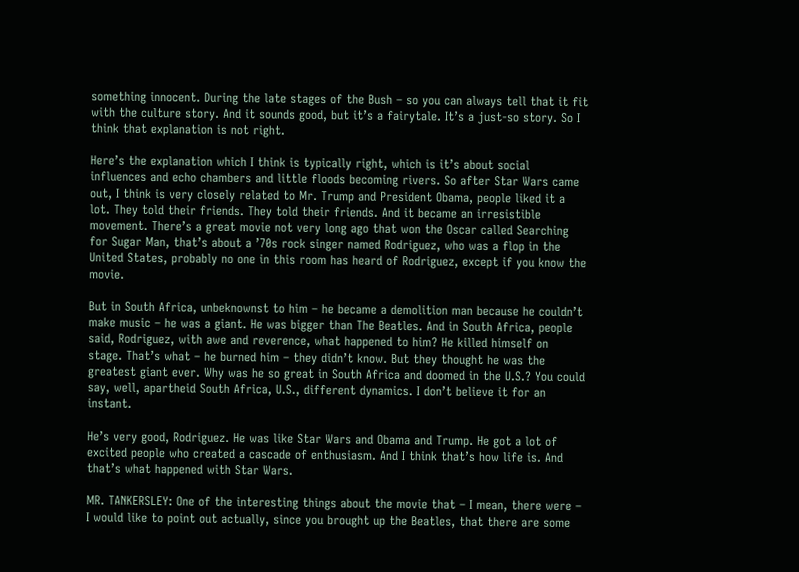something innocent. During the late stages of the Bush – so you can always tell that it fit with the culture story. And it sounds good, but it’s a fairytale. It’s a just-so story. So I think that explanation is not right.

Here’s the explanation which I think is typically right, which is it’s about social influences and echo chambers and little floods becoming rivers. So after Star Wars came out, I think is very closely related to Mr. Trump and President Obama, people liked it a lot. They told their friends. They told their friends. And it became an irresistible movement. There’s a great movie not very long ago that won the Oscar called Searching for Sugar Man, that’s about a ’70s rock singer named Rodriguez, who was a flop in the United States, probably no one in this room has heard of Rodriguez, except if you know the movie.

But in South Africa, unbeknownst to him – he became a demolition man because he couldn’t make music – he was a giant. He was bigger than The Beatles. And in South Africa, people said, Rodriguez, with awe and reverence, what happened to him? He killed himself on stage. That’s what – he burned him – they didn’t know. But they thought he was the greatest giant ever. Why was he so great in South Africa and doomed in the U.S.? You could say, well, apartheid South Africa, U.S., different dynamics. I don’t believe it for an instant.

He’s very good, Rodriguez. He was like Star Wars and Obama and Trump. He got a lot of excited people who created a cascade of enthusiasm. And I think that’s how life is. And that’s what happened with Star Wars.

MR. TANKERSLEY: One of the interesting things about the movie that – I mean, there were – I would like to point out actually, since you brought up the Beatles, that there are some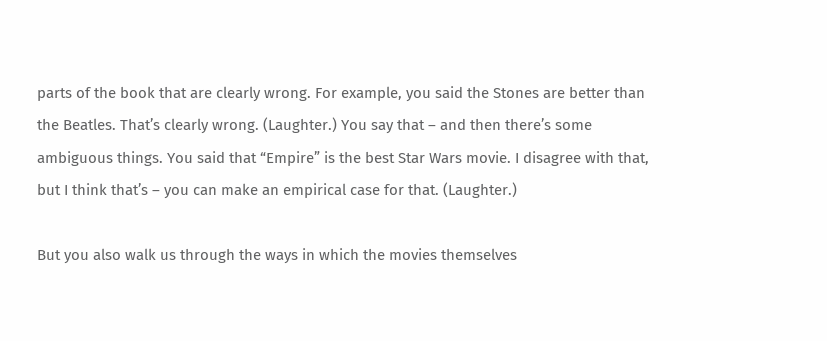parts of the book that are clearly wrong. For example, you said the Stones are better than the Beatles. That’s clearly wrong. (Laughter.) You say that – and then there’s some ambiguous things. You said that “Empire” is the best Star Wars movie. I disagree with that, but I think that’s – you can make an empirical case for that. (Laughter.)

But you also walk us through the ways in which the movies themselves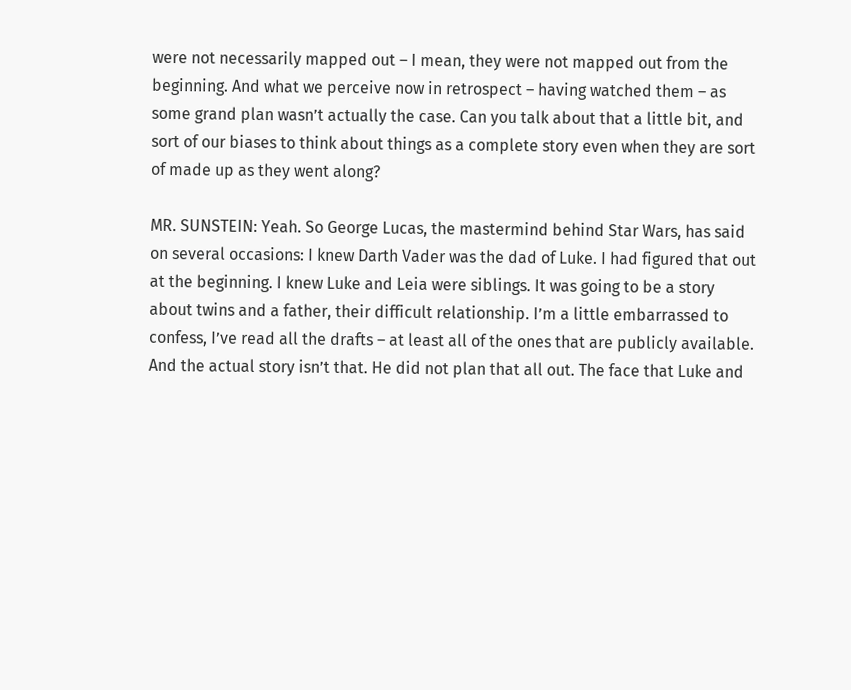were not necessarily mapped out – I mean, they were not mapped out from the beginning. And what we perceive now in retrospect – having watched them – as some grand plan wasn’t actually the case. Can you talk about that a little bit, and sort of our biases to think about things as a complete story even when they are sort of made up as they went along?

MR. SUNSTEIN: Yeah. So George Lucas, the mastermind behind Star Wars, has said on several occasions: I knew Darth Vader was the dad of Luke. I had figured that out at the beginning. I knew Luke and Leia were siblings. It was going to be a story about twins and a father, their difficult relationship. I’m a little embarrassed to confess, I’ve read all the drafts – at least all of the ones that are publicly available. And the actual story isn’t that. He did not plan that all out. The face that Luke and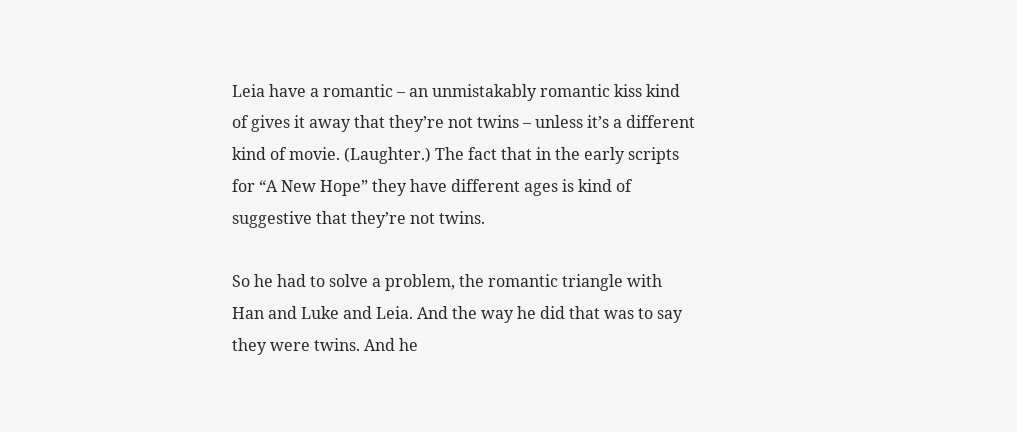Leia have a romantic – an unmistakably romantic kiss kind of gives it away that they’re not twins – unless it’s a different kind of movie. (Laughter.) The fact that in the early scripts for “A New Hope” they have different ages is kind of suggestive that they’re not twins.

So he had to solve a problem, the romantic triangle with Han and Luke and Leia. And the way he did that was to say they were twins. And he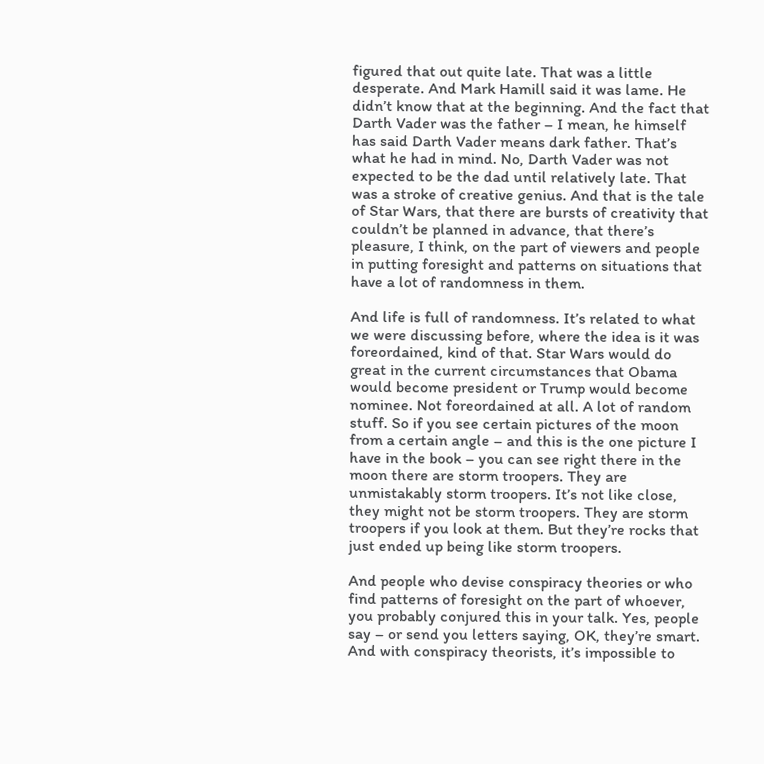figured that out quite late. That was a little desperate. And Mark Hamill said it was lame. He didn’t know that at the beginning. And the fact that Darth Vader was the father – I mean, he himself has said Darth Vader means dark father. That’s what he had in mind. No, Darth Vader was not expected to be the dad until relatively late. That was a stroke of creative genius. And that is the tale of Star Wars, that there are bursts of creativity that couldn’t be planned in advance, that there’s pleasure, I think, on the part of viewers and people in putting foresight and patterns on situations that have a lot of randomness in them.

And life is full of randomness. It’s related to what we were discussing before, where the idea is it was foreordained, kind of that. Star Wars would do great in the current circumstances that Obama would become president or Trump would become nominee. Not foreordained at all. A lot of random stuff. So if you see certain pictures of the moon from a certain angle – and this is the one picture I have in the book – you can see right there in the moon there are storm troopers. They are unmistakably storm troopers. It’s not like close, they might not be storm troopers. They are storm troopers if you look at them. But they’re rocks that just ended up being like storm troopers.

And people who devise conspiracy theories or who find patterns of foresight on the part of whoever, you probably conjured this in your talk. Yes, people say – or send you letters saying, OK, they’re smart. And with conspiracy theorists, it’s impossible to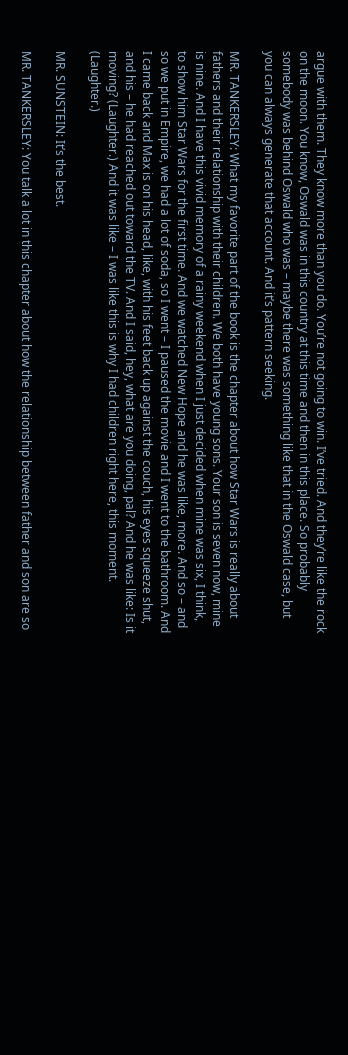argue with them. They know more than you do. You’re not going to win. I’ve tried. And they’re like the rock on the moon. You know, Oswald was in this country at this time and then in this place. So probably somebody was behind Oswald who was – maybe there was something like that in the Oswald case, but you can always generate that account. And it’s pattern seeking.

MR. TANKERSLEY: What my favorite part of the book is the chapter about how Star Wars is really about fathers and their relationship with their children. We both have young sons. Your son is seven now, mine is nine. And I have this vivid memory of a rainy weekend when I just decided when mine was six, I think, to show him Star Wars for the first time. And we watched New Hope and he was like, more. And so – and so we put in Empire, we had a lot of soda, so I went – I paused the movie and I went to the bathroom. And I came back and Max is on his head, like, with his feet back up against the couch, his eyes squeeze shut, and his – he had reached out toward the TV. And I said, hey, what are you doing, pal? And he was like: Is it moving? (Laughter.) And it was like – I was like this is why I had children right here, this moment. (Laughter.)

MR. SUNSTEIN: It’s the best.

MR. TANKERSLEY: You talk a lot in this chapter about how the relationship between father and son are so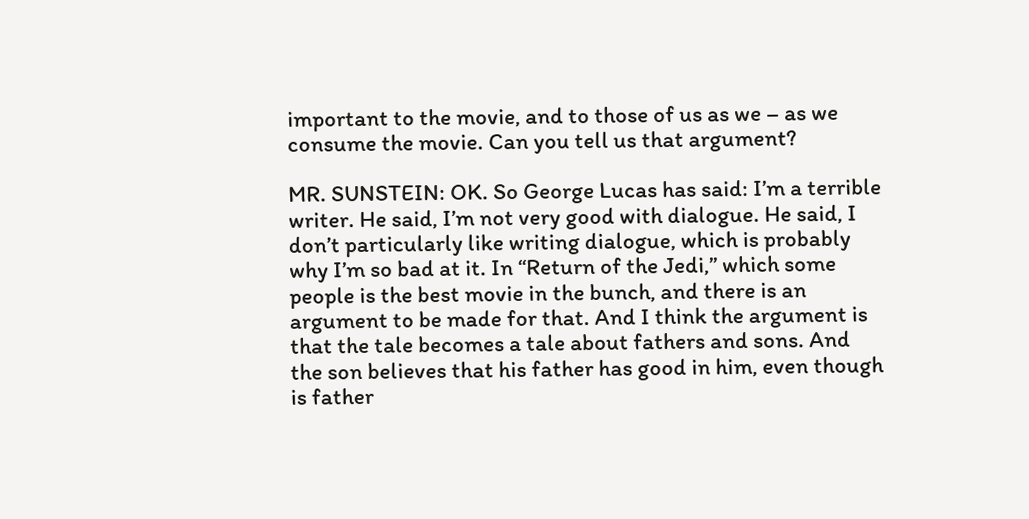important to the movie, and to those of us as we – as we consume the movie. Can you tell us that argument?

MR. SUNSTEIN: OK. So George Lucas has said: I’m a terrible writer. He said, I’m not very good with dialogue. He said, I don’t particularly like writing dialogue, which is probably why I’m so bad at it. In “Return of the Jedi,” which some people is the best movie in the bunch, and there is an argument to be made for that. And I think the argument is that the tale becomes a tale about fathers and sons. And the son believes that his father has good in him, even though is father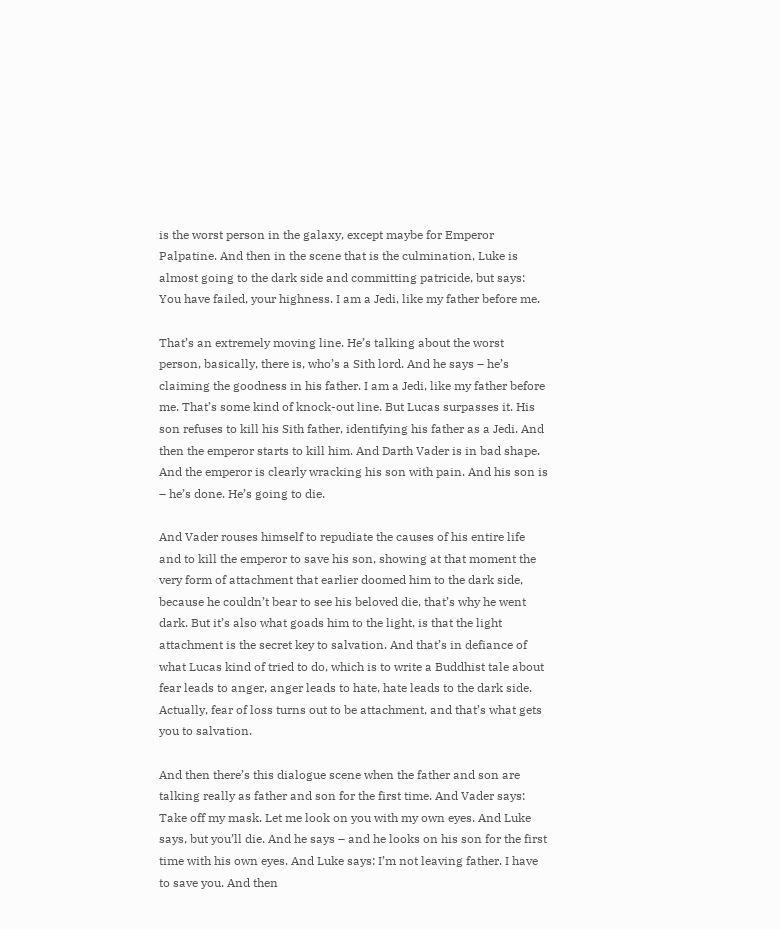is the worst person in the galaxy, except maybe for Emperor Palpatine. And then in the scene that is the culmination, Luke is almost going to the dark side and committing patricide, but says: You have failed, your highness. I am a Jedi, like my father before me.

That’s an extremely moving line. He’s talking about the worst person, basically, there is, who’s a Sith lord. And he says – he’s claiming the goodness in his father. I am a Jedi, like my father before me. That’s some kind of knock-out line. But Lucas surpasses it. His son refuses to kill his Sith father, identifying his father as a Jedi. And then the emperor starts to kill him. And Darth Vader is in bad shape. And the emperor is clearly wracking his son with pain. And his son is – he’s done. He’s going to die.

And Vader rouses himself to repudiate the causes of his entire life and to kill the emperor to save his son, showing at that moment the very form of attachment that earlier doomed him to the dark side, because he couldn’t bear to see his beloved die, that’s why he went dark. But it’s also what goads him to the light, is that the light attachment is the secret key to salvation. And that’s in defiance of what Lucas kind of tried to do, which is to write a Buddhist tale about fear leads to anger, anger leads to hate, hate leads to the dark side. Actually, fear of loss turns out to be attachment, and that’s what gets you to salvation.

And then there’s this dialogue scene when the father and son are talking really as father and son for the first time. And Vader says: Take off my mask. Let me look on you with my own eyes. And Luke says, but you’ll die. And he says – and he looks on his son for the first time with his own eyes. And Luke says: I’m not leaving father. I have to save you. And then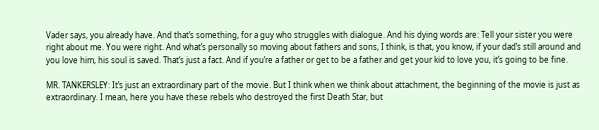Vader says, you already have. And that’s something, for a guy who struggles with dialogue. And his dying words are: Tell your sister you were right about me. You were right. And what’s personally so moving about fathers and sons, I think, is that, you know, if your dad’s still around and you love him, his soul is saved. That’s just a fact. And if you’re a father or get to be a father and get your kid to love you, it’s going to be fine.

MR. TANKERSLEY: It’s just an extraordinary part of the movie. But I think when we think about attachment, the beginning of the movie is just as extraordinary. I mean, here you have these rebels who destroyed the first Death Star, but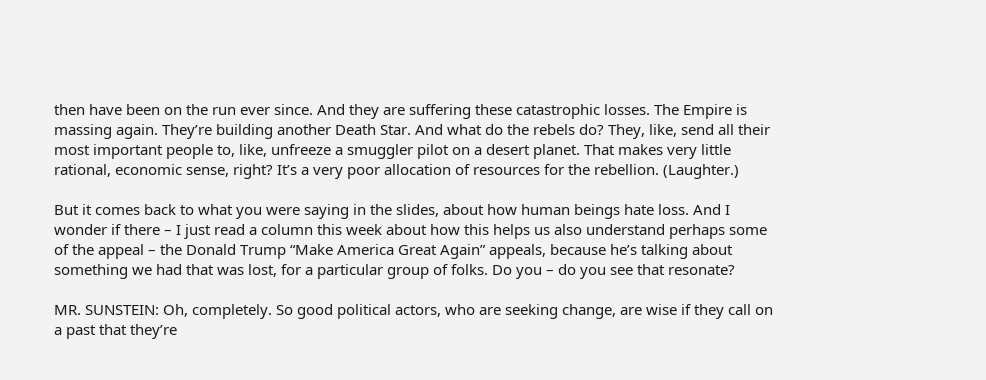then have been on the run ever since. And they are suffering these catastrophic losses. The Empire is massing again. They’re building another Death Star. And what do the rebels do? They, like, send all their most important people to, like, unfreeze a smuggler pilot on a desert planet. That makes very little rational, economic sense, right? It’s a very poor allocation of resources for the rebellion. (Laughter.)

But it comes back to what you were saying in the slides, about how human beings hate loss. And I wonder if there – I just read a column this week about how this helps us also understand perhaps some of the appeal – the Donald Trump “Make America Great Again” appeals, because he’s talking about something we had that was lost, for a particular group of folks. Do you – do you see that resonate?

MR. SUNSTEIN: Oh, completely. So good political actors, who are seeking change, are wise if they call on a past that they’re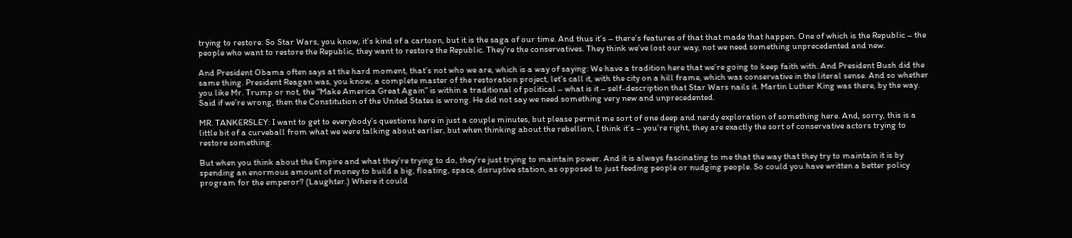trying to restore. So Star Wars, you know, it’s kind of a cartoon, but it is the saga of our time. And thus it’s – there’s features of that that made that happen. One of which is the Republic – the people who want to restore the Republic, they want to restore the Republic. They’re the conservatives. They think we’ve lost our way, not we need something unprecedented and new.

And President Obama often says at the hard moment, that’s not who we are, which is a way of saying: We have a tradition here that we’re going to keep faith with. And President Bush did the same thing. President Reagan was, you know, a complete master of the restoration project, let’s call it, with the city on a hill frame, which was conservative in the literal sense. And so whether you like Mr. Trump or not, the “Make America Great Again” is within a traditional of political – what is it – self-description that Star Wars nails it. Martin Luther King was there, by the way. Said if we’re wrong, then the Constitution of the United States is wrong. He did not say we need something very new and unprecedented.

MR. TANKERSLEY: I want to get to everybody’s questions here in just a couple minutes, but please permit me sort of one deep and nerdy exploration of something here. And, sorry, this is a little bit of a curveball from what we were talking about earlier, but when thinking about the rebellion, I think it’s – you’re right, they are exactly the sort of conservative actors trying to restore something.

But when you think about the Empire and what they’re trying to do, they’re just trying to maintain power. And it is always fascinating to me that the way that they try to maintain it is by spending an enormous amount of money to build a big, floating, space, disruptive station, as opposed to just feeding people or nudging people. So could you have written a better policy program for the emperor? (Laughter.) Where it could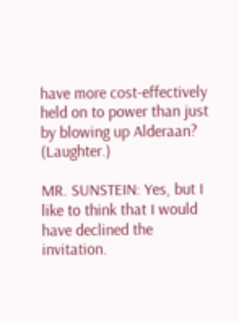have more cost-effectively held on to power than just by blowing up Alderaan? (Laughter.)

MR. SUNSTEIN: Yes, but I like to think that I would have declined the invitation.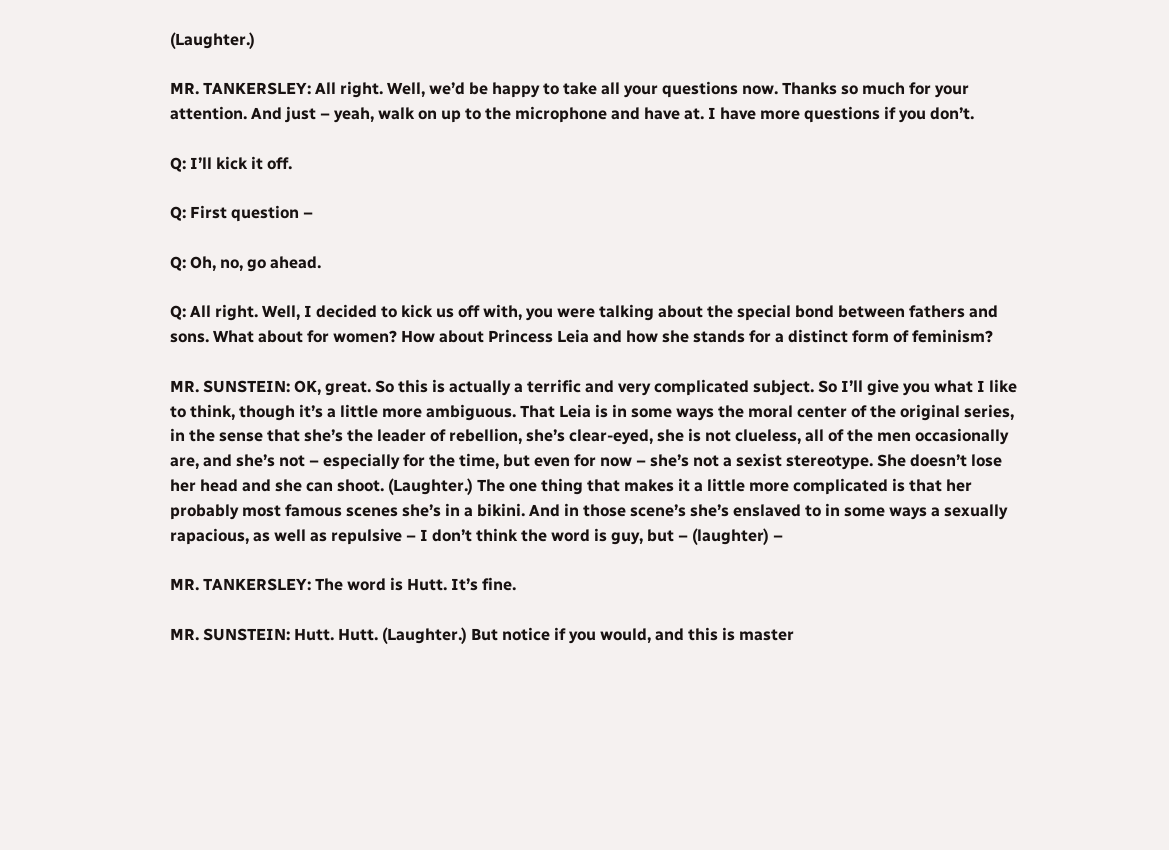(Laughter.)

MR. TANKERSLEY: All right. Well, we’d be happy to take all your questions now. Thanks so much for your attention. And just – yeah, walk on up to the microphone and have at. I have more questions if you don’t.

Q: I’ll kick it off.

Q: First question –

Q: Oh, no, go ahead.

Q: All right. Well, I decided to kick us off with, you were talking about the special bond between fathers and sons. What about for women? How about Princess Leia and how she stands for a distinct form of feminism?

MR. SUNSTEIN: OK, great. So this is actually a terrific and very complicated subject. So I’ll give you what I like to think, though it’s a little more ambiguous. That Leia is in some ways the moral center of the original series, in the sense that she’s the leader of rebellion, she’s clear-eyed, she is not clueless, all of the men occasionally are, and she’s not – especially for the time, but even for now – she’s not a sexist stereotype. She doesn’t lose her head and she can shoot. (Laughter.) The one thing that makes it a little more complicated is that her probably most famous scenes she’s in a bikini. And in those scene’s she’s enslaved to in some ways a sexually rapacious, as well as repulsive – I don’t think the word is guy, but – (laughter) –

MR. TANKERSLEY: The word is Hutt. It’s fine.

MR. SUNSTEIN: Hutt. Hutt. (Laughter.) But notice if you would, and this is master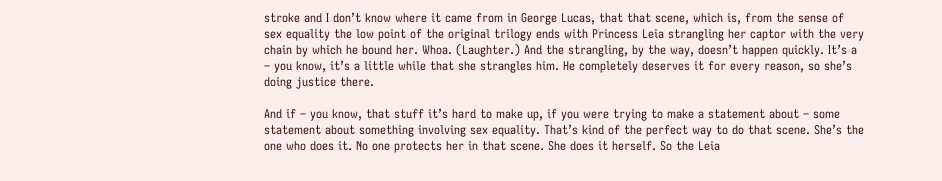stroke and I don’t know where it came from in George Lucas, that that scene, which is, from the sense of sex equality the low point of the original trilogy ends with Princess Leia strangling her captor with the very chain by which he bound her. Whoa. (Laughter.) And the strangling, by the way, doesn’t happen quickly. It’s a – you know, it’s a little while that she strangles him. He completely deserves it for every reason, so she’s doing justice there.

And if – you know, that stuff it’s hard to make up, if you were trying to make a statement about – some statement about something involving sex equality. That’s kind of the perfect way to do that scene. She’s the one who does it. No one protects her in that scene. She does it herself. So the Leia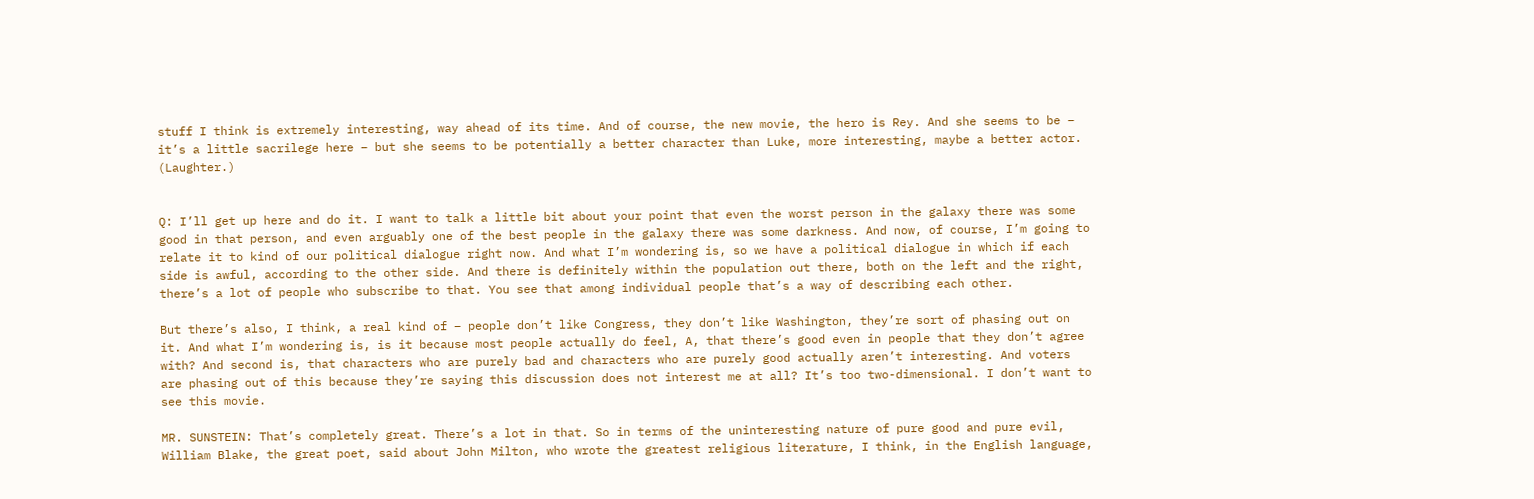stuff I think is extremely interesting, way ahead of its time. And of course, the new movie, the hero is Rey. And she seems to be – it’s a little sacrilege here – but she seems to be potentially a better character than Luke, more interesting, maybe a better actor. (Laughter.)


Q: I’ll get up here and do it. I want to talk a little bit about your point that even the worst person in the galaxy there was some good in that person, and even arguably one of the best people in the galaxy there was some darkness. And now, of course, I’m going to relate it to kind of our political dialogue right now. And what I’m wondering is, so we have a political dialogue in which if each side is awful, according to the other side. And there is definitely within the population out there, both on the left and the right, there’s a lot of people who subscribe to that. You see that among individual people that’s a way of describing each other.

But there’s also, I think, a real kind of – people don’t like Congress, they don’t like Washington, they’re sort of phasing out on it. And what I’m wondering is, is it because most people actually do feel, A, that there’s good even in people that they don’t agree with? And second is, that characters who are purely bad and characters who are purely good actually aren’t interesting. And voters are phasing out of this because they’re saying this discussion does not interest me at all? It’s too two-dimensional. I don’t want to see this movie.

MR. SUNSTEIN: That’s completely great. There’s a lot in that. So in terms of the uninteresting nature of pure good and pure evil, William Blake, the great poet, said about John Milton, who wrote the greatest religious literature, I think, in the English language,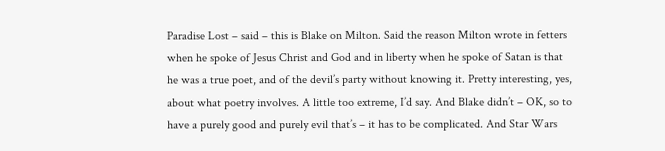Paradise Lost – said – this is Blake on Milton. Said the reason Milton wrote in fetters when he spoke of Jesus Christ and God and in liberty when he spoke of Satan is that he was a true poet, and of the devil’s party without knowing it. Pretty interesting, yes, about what poetry involves. A little too extreme, I’d say. And Blake didn’t – OK, so to have a purely good and purely evil that’s – it has to be complicated. And Star Wars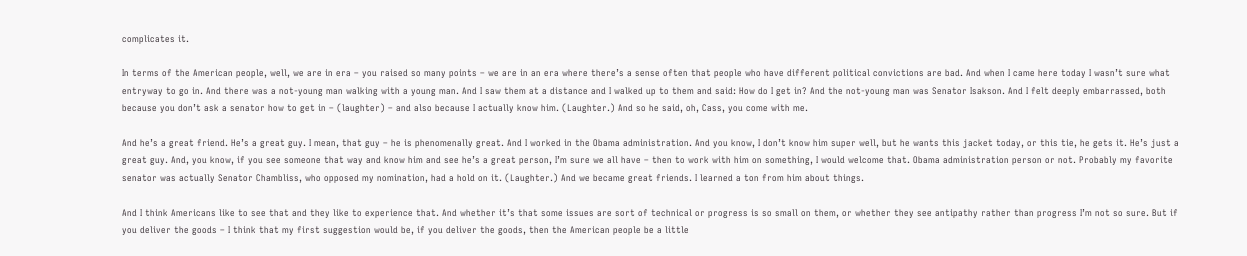complicates it.

In terms of the American people, well, we are in era – you raised so many points – we are in an era where there’s a sense often that people who have different political convictions are bad. And when I came here today I wasn’t sure what entryway to go in. And there was a not-young man walking with a young man. And I saw them at a distance and I walked up to them and said: How do I get in? And the not-young man was Senator Isakson. And I felt deeply embarrassed, both because you don’t ask a senator how to get in – (laughter) – and also because I actually know him. (Laughter.) And so he said, oh, Cass, you come with me.

And he’s a great friend. He’s a great guy. I mean, that guy – he is phenomenally great. And I worked in the Obama administration. And you know, I don’t know him super well, but he wants this jacket today, or this tie, he gets it. He’s just a great guy. And, you know, if you see someone that way and know him and see he’s a great person, I’m sure we all have – then to work with him on something, I would welcome that. Obama administration person or not. Probably my favorite senator was actually Senator Chambliss, who opposed my nomination, had a hold on it. (Laughter.) And we became great friends. I learned a ton from him about things.

And I think Americans like to see that and they like to experience that. And whether it’s that some issues are sort of technical or progress is so small on them, or whether they see antipathy rather than progress I’m not so sure. But if you deliver the goods – I think that my first suggestion would be, if you deliver the goods, then the American people be a little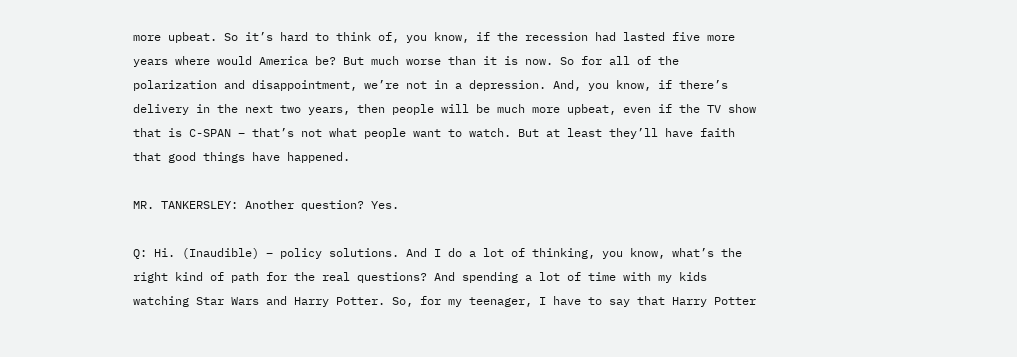more upbeat. So it’s hard to think of, you know, if the recession had lasted five more years where would America be? But much worse than it is now. So for all of the polarization and disappointment, we’re not in a depression. And, you know, if there’s delivery in the next two years, then people will be much more upbeat, even if the TV show that is C-SPAN – that’s not what people want to watch. But at least they’ll have faith that good things have happened.

MR. TANKERSLEY: Another question? Yes.

Q: Hi. (Inaudible) – policy solutions. And I do a lot of thinking, you know, what’s the right kind of path for the real questions? And spending a lot of time with my kids watching Star Wars and Harry Potter. So, for my teenager, I have to say that Harry Potter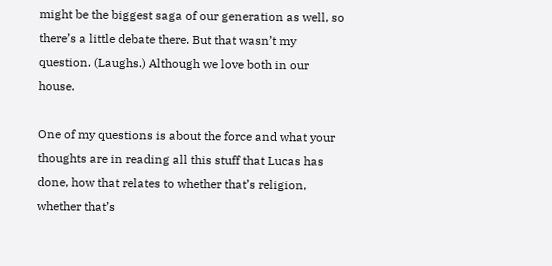might be the biggest saga of our generation as well, so there’s a little debate there. But that wasn’t my question. (Laughs.) Although we love both in our house.

One of my questions is about the force and what your thoughts are in reading all this stuff that Lucas has done, how that relates to whether that’s religion, whether that’s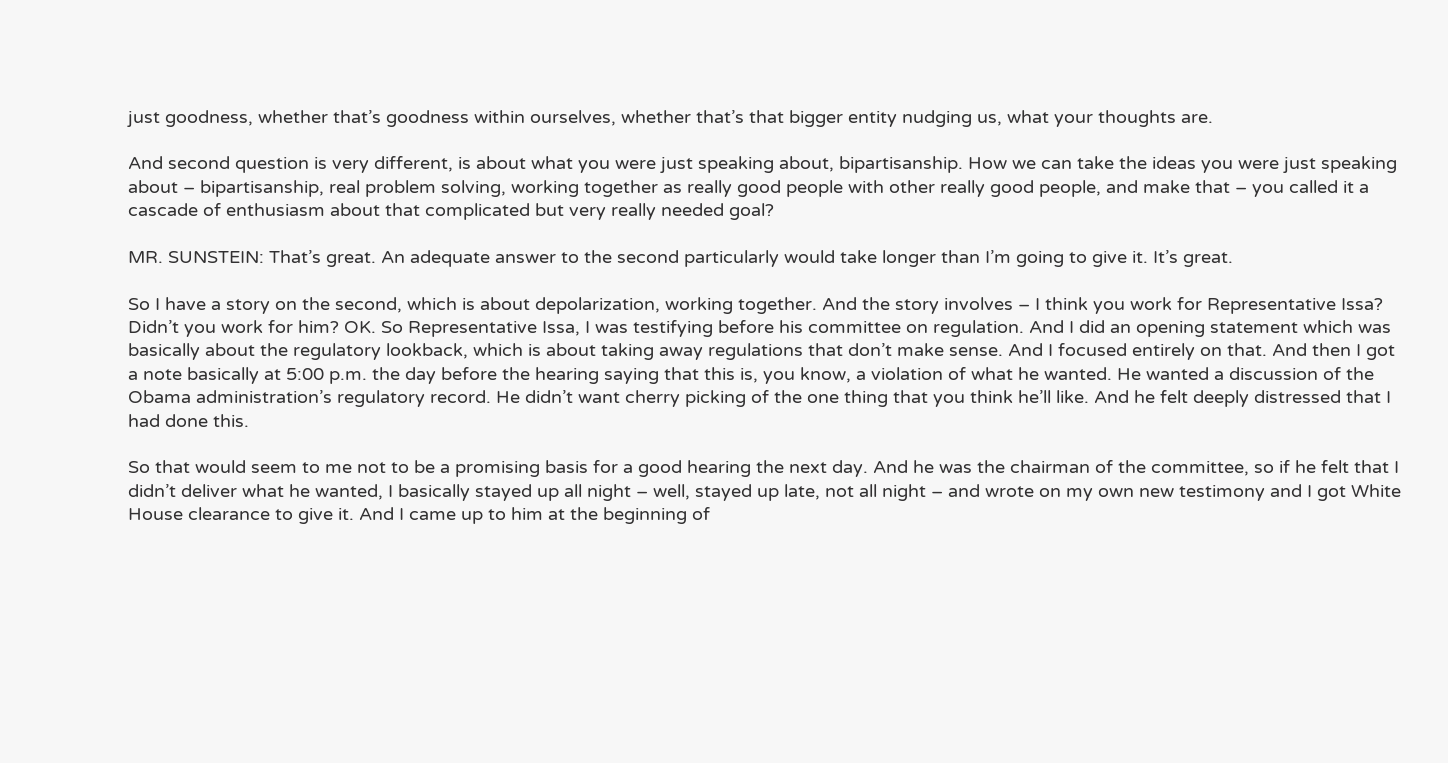just goodness, whether that’s goodness within ourselves, whether that’s that bigger entity nudging us, what your thoughts are.

And second question is very different, is about what you were just speaking about, bipartisanship. How we can take the ideas you were just speaking about – bipartisanship, real problem solving, working together as really good people with other really good people, and make that – you called it a cascade of enthusiasm about that complicated but very really needed goal?

MR. SUNSTEIN: That’s great. An adequate answer to the second particularly would take longer than I’m going to give it. It’s great.

So I have a story on the second, which is about depolarization, working together. And the story involves – I think you work for Representative Issa? Didn’t you work for him? OK. So Representative Issa, I was testifying before his committee on regulation. And I did an opening statement which was basically about the regulatory lookback, which is about taking away regulations that don’t make sense. And I focused entirely on that. And then I got a note basically at 5:00 p.m. the day before the hearing saying that this is, you know, a violation of what he wanted. He wanted a discussion of the Obama administration’s regulatory record. He didn’t want cherry picking of the one thing that you think he’ll like. And he felt deeply distressed that I had done this.

So that would seem to me not to be a promising basis for a good hearing the next day. And he was the chairman of the committee, so if he felt that I didn’t deliver what he wanted, I basically stayed up all night – well, stayed up late, not all night – and wrote on my own new testimony and I got White House clearance to give it. And I came up to him at the beginning of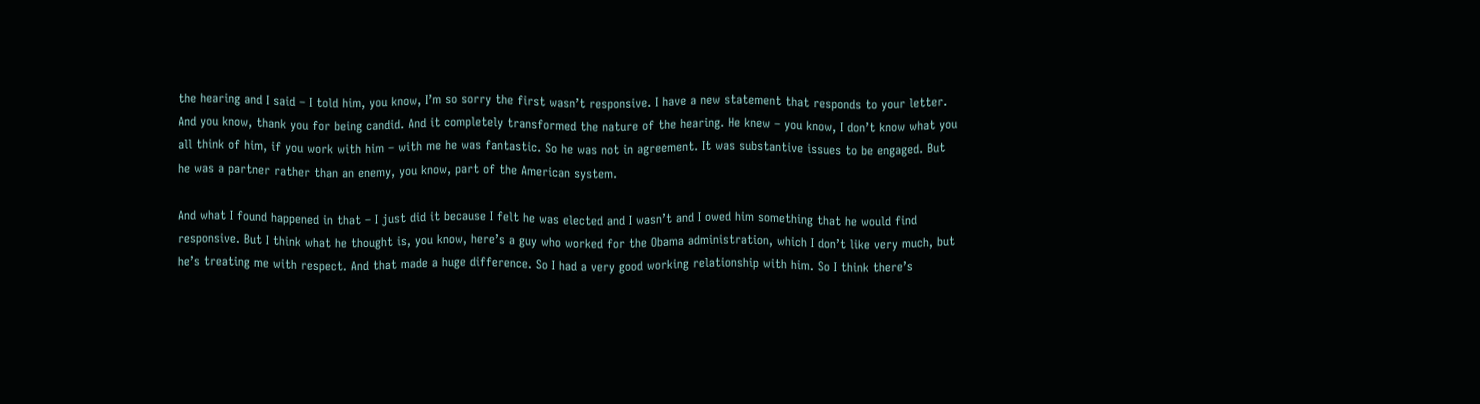the hearing and I said – I told him, you know, I’m so sorry the first wasn’t responsive. I have a new statement that responds to your letter. And you know, thank you for being candid. And it completely transformed the nature of the hearing. He knew – you know, I don’t know what you all think of him, if you work with him – with me he was fantastic. So he was not in agreement. It was substantive issues to be engaged. But he was a partner rather than an enemy, you know, part of the American system.

And what I found happened in that – I just did it because I felt he was elected and I wasn’t and I owed him something that he would find responsive. But I think what he thought is, you know, here’s a guy who worked for the Obama administration, which I don’t like very much, but he’s treating me with respect. And that made a huge difference. So I had a very good working relationship with him. So I think there’s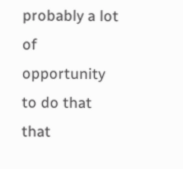probably a lot of opportunity to do that that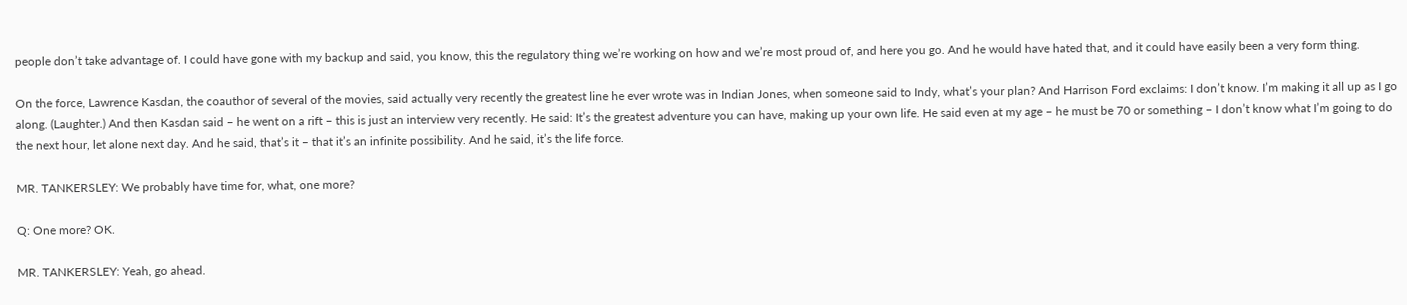people don’t take advantage of. I could have gone with my backup and said, you know, this the regulatory thing we’re working on how and we’re most proud of, and here you go. And he would have hated that, and it could have easily been a very form thing.

On the force, Lawrence Kasdan, the coauthor of several of the movies, said actually very recently the greatest line he ever wrote was in Indian Jones, when someone said to Indy, what’s your plan? And Harrison Ford exclaims: I don’t know. I’m making it all up as I go along. (Laughter.) And then Kasdan said – he went on a rift – this is just an interview very recently. He said: It’s the greatest adventure you can have, making up your own life. He said even at my age – he must be 70 or something – I don’t know what I’m going to do the next hour, let alone next day. And he said, that’s it – that it’s an infinite possibility. And he said, it’s the life force.

MR. TANKERSLEY: We probably have time for, what, one more?

Q: One more? OK.

MR. TANKERSLEY: Yeah, go ahead.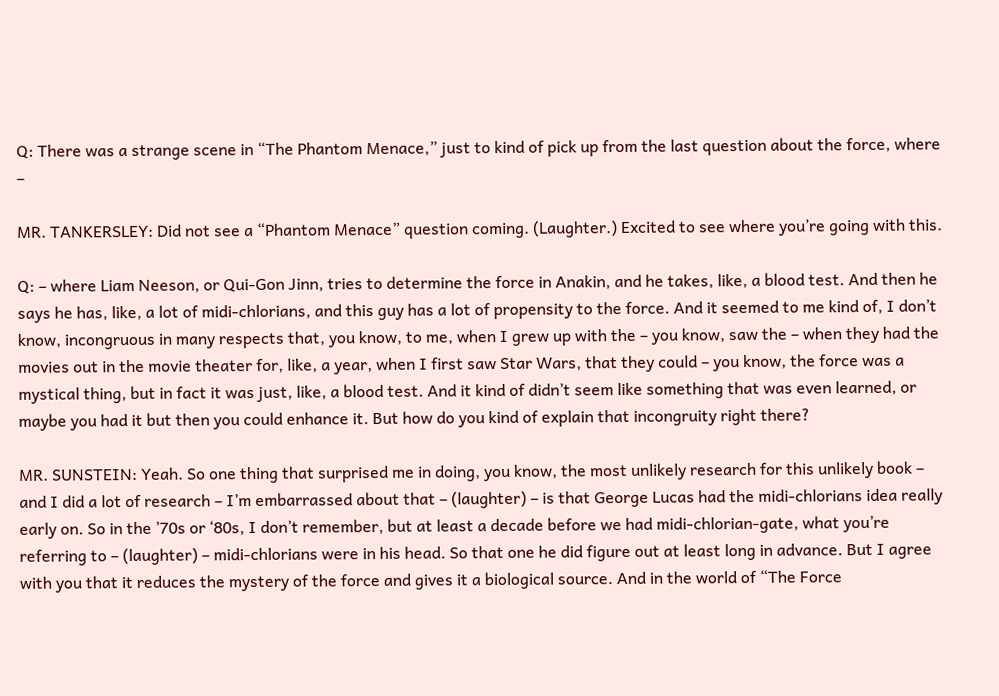Q: There was a strange scene in “The Phantom Menace,” just to kind of pick up from the last question about the force, where –

MR. TANKERSLEY: Did not see a “Phantom Menace” question coming. (Laughter.) Excited to see where you’re going with this.

Q: – where Liam Neeson, or Qui-Gon Jinn, tries to determine the force in Anakin, and he takes, like, a blood test. And then he says he has, like, a lot of midi-chlorians, and this guy has a lot of propensity to the force. And it seemed to me kind of, I don’t know, incongruous in many respects that, you know, to me, when I grew up with the – you know, saw the – when they had the movies out in the movie theater for, like, a year, when I first saw Star Wars, that they could – you know, the force was a mystical thing, but in fact it was just, like, a blood test. And it kind of didn’t seem like something that was even learned, or maybe you had it but then you could enhance it. But how do you kind of explain that incongruity right there?

MR. SUNSTEIN: Yeah. So one thing that surprised me in doing, you know, the most unlikely research for this unlikely book – and I did a lot of research – I’m embarrassed about that – (laughter) – is that George Lucas had the midi-chlorians idea really early on. So in the ’70s or ‘80s, I don’t remember, but at least a decade before we had midi-chlorian-gate, what you’re referring to – (laughter) – midi-chlorians were in his head. So that one he did figure out at least long in advance. But I agree with you that it reduces the mystery of the force and gives it a biological source. And in the world of “The Force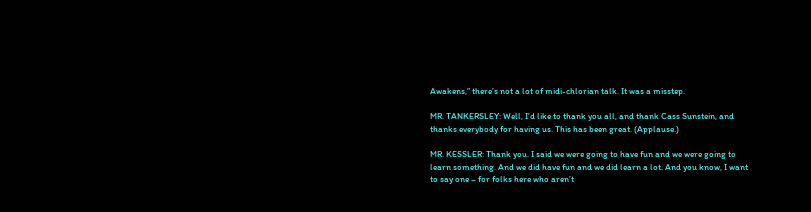Awakens,” there’s not a lot of midi-chlorian talk. It was a misstep.

MR. TANKERSLEY: Well, I’d like to thank you all, and thank Cass Sunstein, and thanks everybody for having us. This has been great. (Applause.)

MR. KESSLER: Thank you. I said we were going to have fun and we were going to learn something. And we did have fun and we did learn a lot. And you know, I want to say one – for folks here who aren’t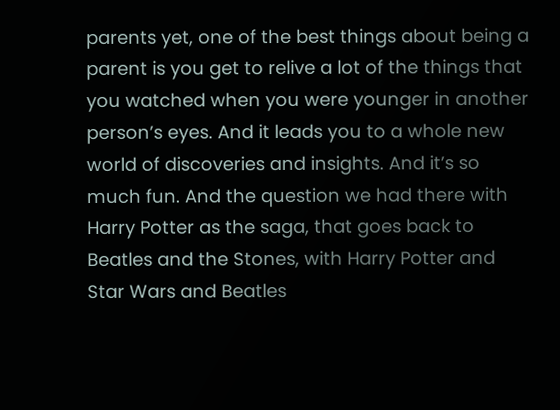parents yet, one of the best things about being a parent is you get to relive a lot of the things that you watched when you were younger in another person’s eyes. And it leads you to a whole new world of discoveries and insights. And it’s so much fun. And the question we had there with Harry Potter as the saga, that goes back to Beatles and the Stones, with Harry Potter and Star Wars and Beatles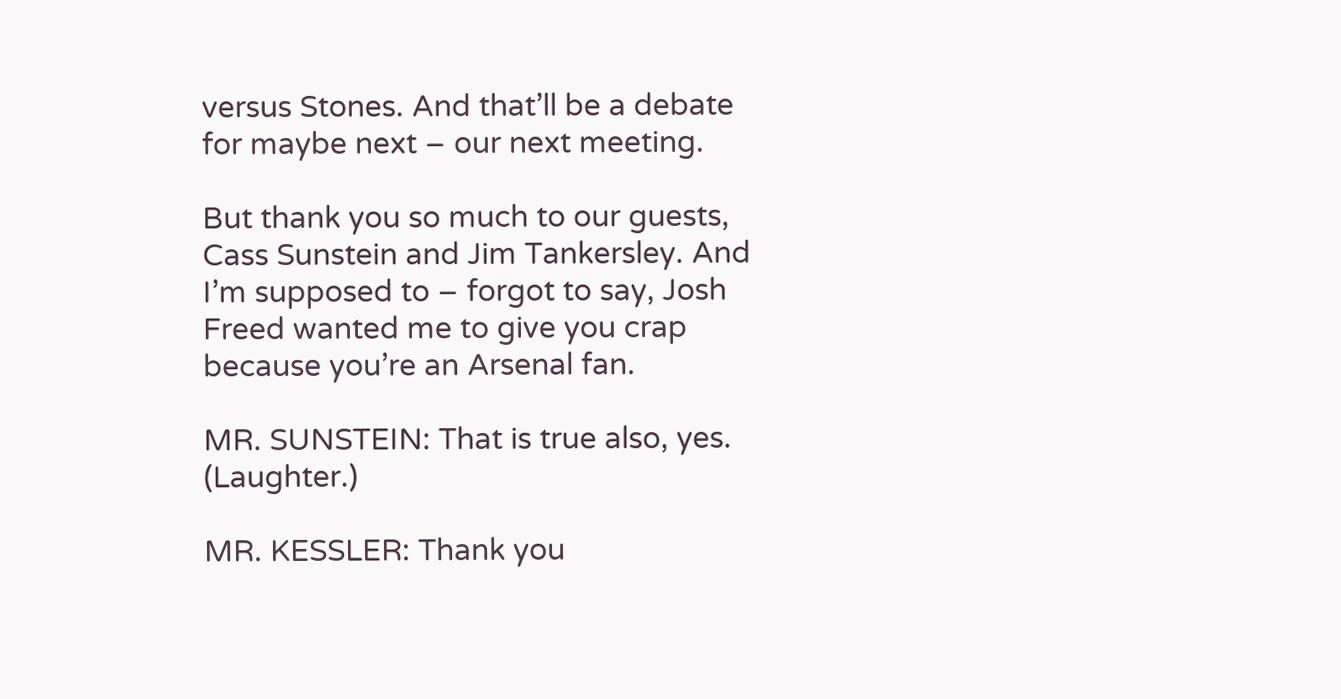versus Stones. And that’ll be a debate for maybe next – our next meeting.

But thank you so much to our guests, Cass Sunstein and Jim Tankersley. And I’m supposed to – forgot to say, Josh Freed wanted me to give you crap because you’re an Arsenal fan.

MR. SUNSTEIN: That is true also, yes. (Laughter.)

MR. KESSLER: Thank you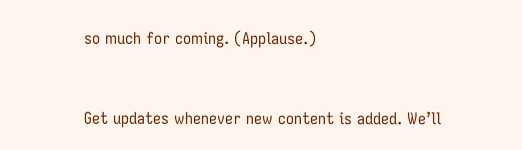so much for coming. (Applause.)



Get updates whenever new content is added. We’ll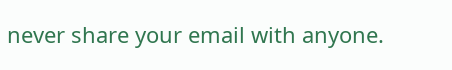never share your email with anyone.